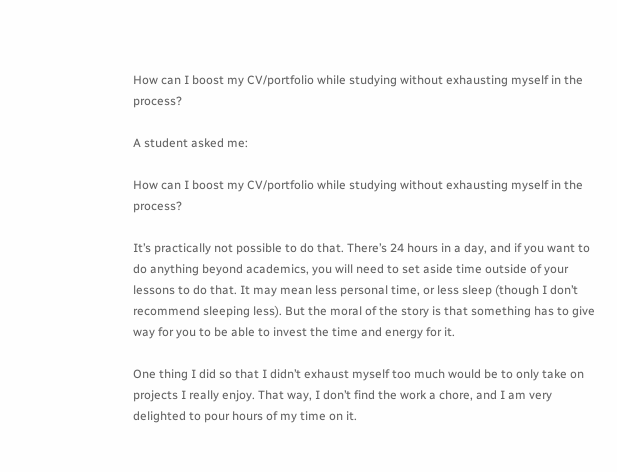How can I boost my CV/portfolio while studying without exhausting myself in the process?

A student asked me:

How can I boost my CV/portfolio while studying without exhausting myself in the process?

It’s practically not possible to do that. There’s 24 hours in a day, and if you want to do anything beyond academics, you will need to set aside time outside of your lessons to do that. It may mean less personal time, or less sleep (though I don’t recommend sleeping less). But the moral of the story is that something has to give way for you to be able to invest the time and energy for it.

One thing I did so that I didn’t exhaust myself too much would be to only take on projects I really enjoy. That way, I don’t find the work a chore, and I am very delighted to pour hours of my time on it.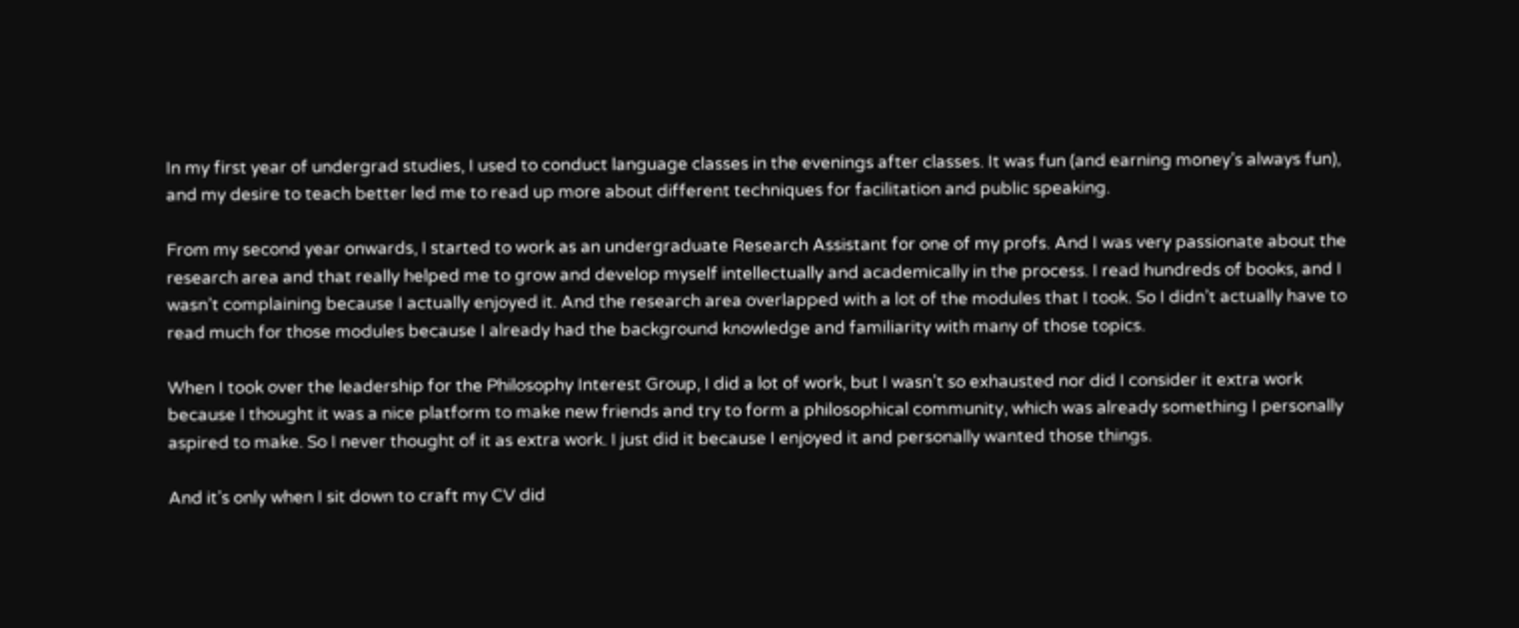In my first year of undergrad studies, I used to conduct language classes in the evenings after classes. It was fun (and earning money’s always fun), and my desire to teach better led me to read up more about different techniques for facilitation and public speaking.

From my second year onwards, I started to work as an undergraduate Research Assistant for one of my profs. And I was very passionate about the research area and that really helped me to grow and develop myself intellectually and academically in the process. I read hundreds of books, and I wasn’t complaining because I actually enjoyed it. And the research area overlapped with a lot of the modules that I took. So I didn’t actually have to read much for those modules because I already had the background knowledge and familiarity with many of those topics.

When I took over the leadership for the Philosophy Interest Group, I did a lot of work, but I wasn’t so exhausted nor did I consider it extra work because I thought it was a nice platform to make new friends and try to form a philosophical community, which was already something I personally aspired to make. So I never thought of it as extra work. I just did it because I enjoyed it and personally wanted those things.

And it’s only when I sit down to craft my CV did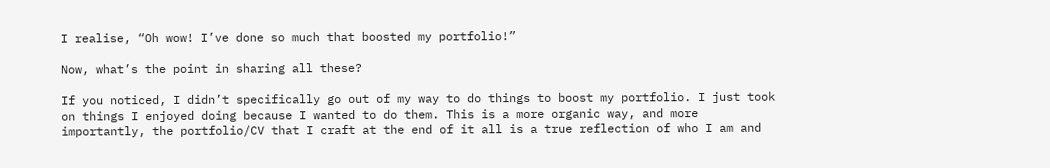I realise, “Oh wow! I’ve done so much that boosted my portfolio!”

Now, what’s the point in sharing all these?

If you noticed, I didn’t specifically go out of my way to do things to boost my portfolio. I just took on things I enjoyed doing because I wanted to do them. This is a more organic way, and more importantly, the portfolio/CV that I craft at the end of it all is a true reflection of who I am and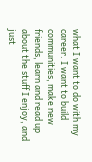what I want to do with my career. I want to build communities, make new friends, learn and read up about the stuff I enjoy, and just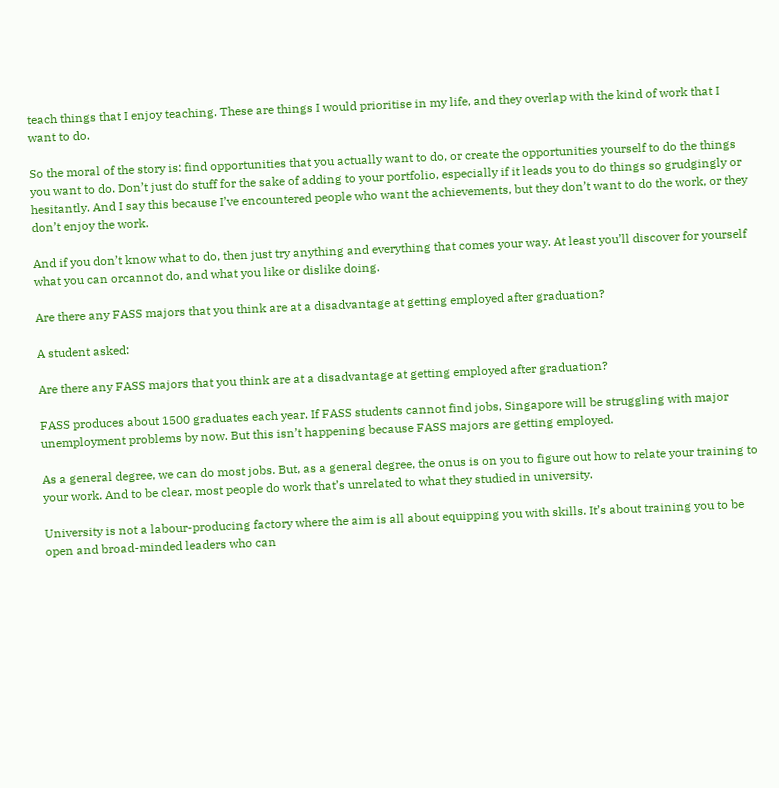teach things that I enjoy teaching. These are things I would prioritise in my life, and they overlap with the kind of work that I want to do.

So the moral of the story is: find opportunities that you actually want to do, or create the opportunities yourself to do the things you want to do. Don’t just do stuff for the sake of adding to your portfolio, especially if it leads you to do things so grudgingly or hesitantly. And I say this because I’ve encountered people who want the achievements, but they don’t want to do the work, or they don’t enjoy the work.

And if you don’t know what to do, then just try anything and everything that comes your way. At least you’ll discover for yourself what you can orcannot do, and what you like or dislike doing.

Are there any FASS majors that you think are at a disadvantage at getting employed after graduation?

A student asked:

Are there any FASS majors that you think are at a disadvantage at getting employed after graduation?

FASS produces about 1500 graduates each year. If FASS students cannot find jobs, Singapore will be struggling with major unemployment problems by now. But this isn’t happening because FASS majors are getting employed.

As a general degree, we can do most jobs. But, as a general degree, the onus is on you to figure out how to relate your training to your work. And to be clear, most people do work that’s unrelated to what they studied in university.

University is not a labour-producing factory where the aim is all about equipping you with skills. It’s about training you to be open and broad-minded leaders who can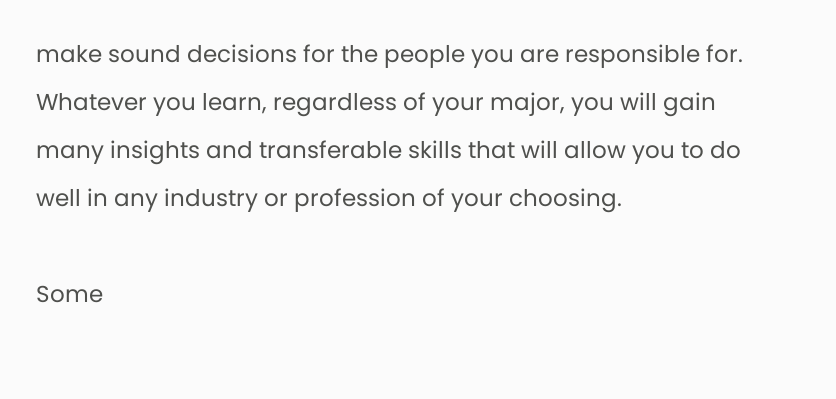make sound decisions for the people you are responsible for. Whatever you learn, regardless of your major, you will gain many insights and transferable skills that will allow you to do well in any industry or profession of your choosing.

Some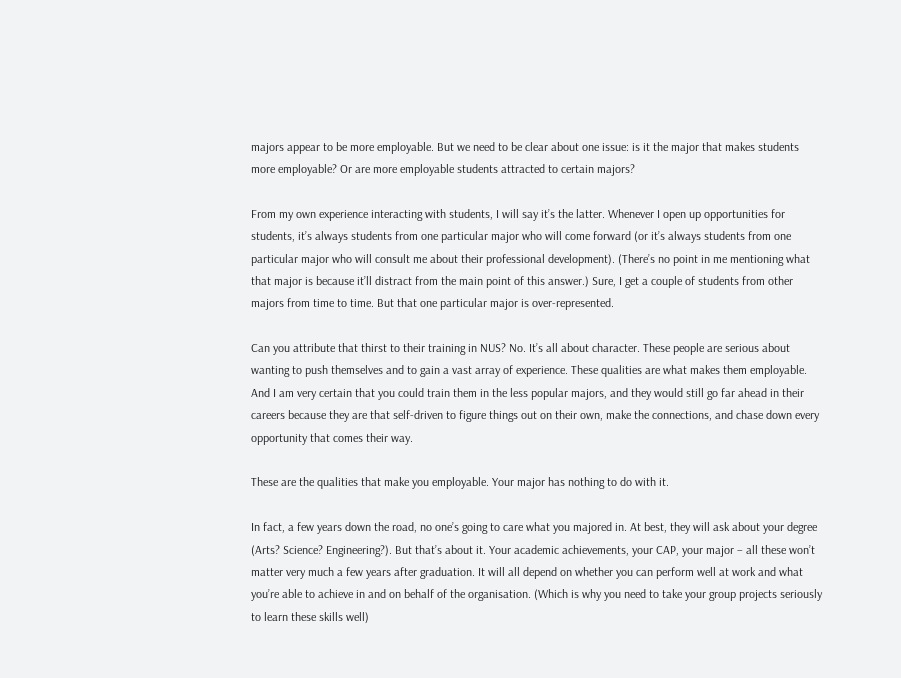majors appear to be more employable. But we need to be clear about one issue: is it the major that makes students more employable? Or are more employable students attracted to certain majors?

From my own experience interacting with students, I will say it’s the latter. Whenever I open up opportunities for students, it’s always students from one particular major who will come forward (or it’s always students from one particular major who will consult me about their professional development). (There’s no point in me mentioning what that major is because it’ll distract from the main point of this answer.) Sure, I get a couple of students from other majors from time to time. But that one particular major is over-represented.

Can you attribute that thirst to their training in NUS? No. It’s all about character. These people are serious about wanting to push themselves and to gain a vast array of experience. These qualities are what makes them employable. And I am very certain that you could train them in the less popular majors, and they would still go far ahead in their careers because they are that self-driven to figure things out on their own, make the connections, and chase down every opportunity that comes their way.

These are the qualities that make you employable. Your major has nothing to do with it.

In fact, a few years down the road, no one’s going to care what you majored in. At best, they will ask about your degree (Arts? Science? Engineering?). But that’s about it. Your academic achievements, your CAP, your major – all these won’t matter very much a few years after graduation. It will all depend on whether you can perform well at work and what you’re able to achieve in and on behalf of the organisation. (Which is why you need to take your group projects seriously to learn these skills well)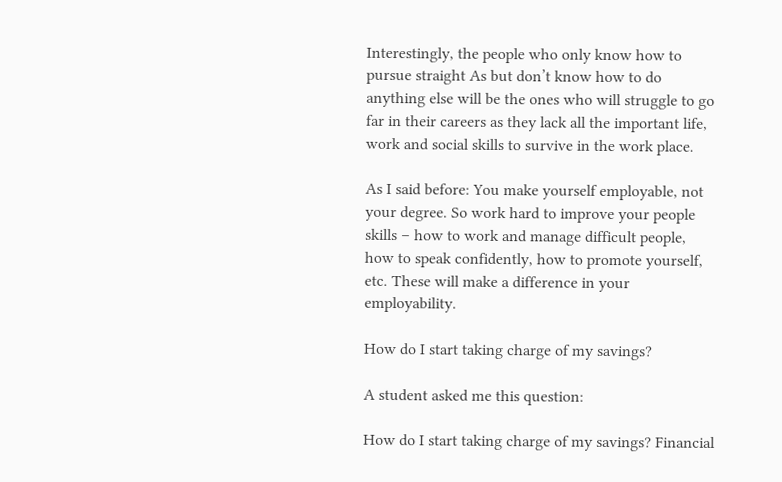Interestingly, the people who only know how to pursue straight As but don’t know how to do anything else will be the ones who will struggle to go far in their careers as they lack all the important life, work and social skills to survive in the work place.

As I said before: You make yourself employable, not your degree. So work hard to improve your people skills – how to work and manage difficult people, how to speak confidently, how to promote yourself, etc. These will make a difference in your employability.

How do I start taking charge of my savings?

A student asked me this question:

How do I start taking charge of my savings? Financial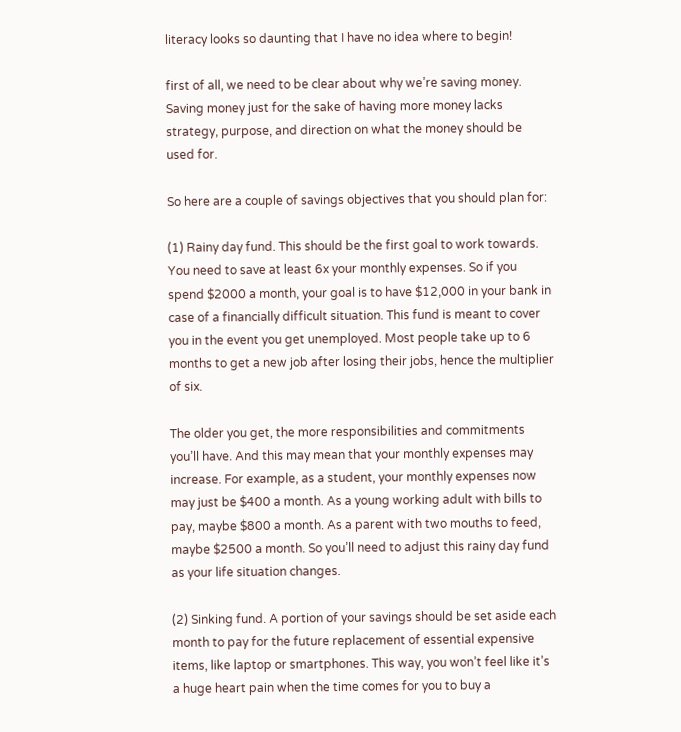literacy looks so daunting that I have no idea where to begin!

first of all, we need to be clear about why we’re saving money. Saving money just for the sake of having more money lacks strategy, purpose, and direction on what the money should be used for.

So here are a couple of savings objectives that you should plan for:

(1) Rainy day fund. This should be the first goal to work towards. You need to save at least 6x your monthly expenses. So if you spend $2000 a month, your goal is to have $12,000 in your bank in case of a financially difficult situation. This fund is meant to cover you in the event you get unemployed. Most people take up to 6 months to get a new job after losing their jobs, hence the multiplier of six.

The older you get, the more responsibilities and commitments you’ll have. And this may mean that your monthly expenses may increase. For example, as a student, your monthly expenses now may just be $400 a month. As a young working adult with bills to pay, maybe $800 a month. As a parent with two mouths to feed, maybe $2500 a month. So you’ll need to adjust this rainy day fund as your life situation changes.

(2) Sinking fund. A portion of your savings should be set aside each month to pay for the future replacement of essential expensive items, like laptop or smartphones. This way, you won’t feel like it’s a huge heart pain when the time comes for you to buy a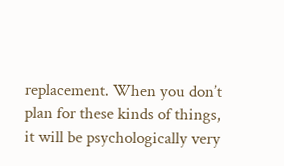replacement. When you don’t plan for these kinds of things, it will be psychologically very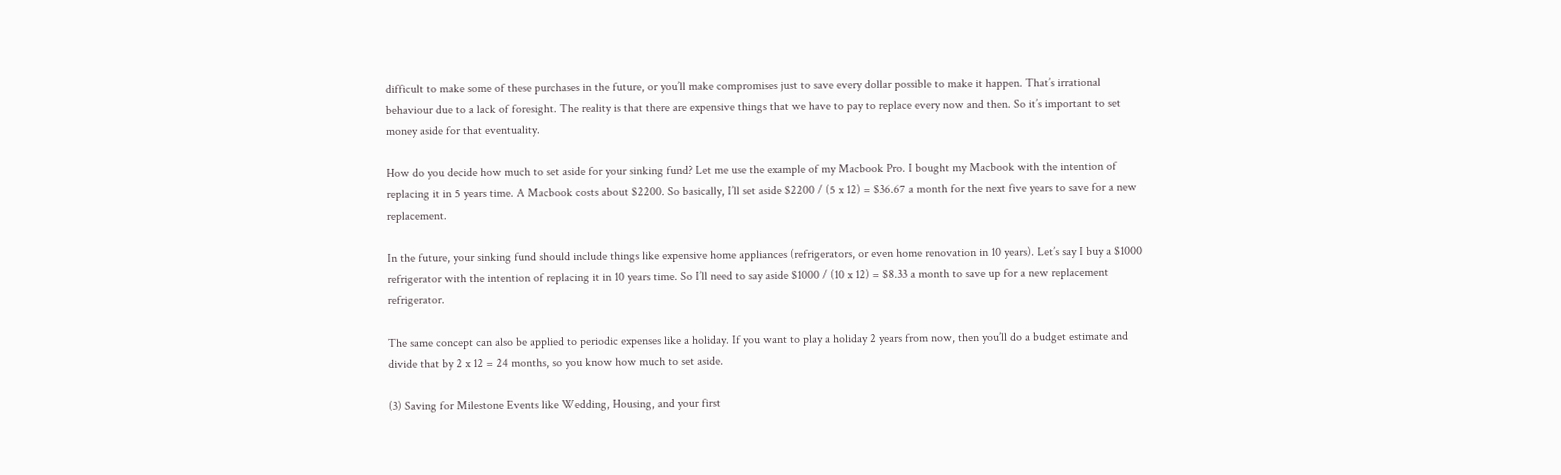difficult to make some of these purchases in the future, or you’ll make compromises just to save every dollar possible to make it happen. That’s irrational behaviour due to a lack of foresight. The reality is that there are expensive things that we have to pay to replace every now and then. So it’s important to set money aside for that eventuality.

How do you decide how much to set aside for your sinking fund? Let me use the example of my Macbook Pro. I bought my Macbook with the intention of replacing it in 5 years time. A Macbook costs about $2200. So basically, I’ll set aside $2200 / (5 x 12) = $36.67 a month for the next five years to save for a new replacement.

In the future, your sinking fund should include things like expensive home appliances (refrigerators, or even home renovation in 10 years). Let’s say I buy a $1000 refrigerator with the intention of replacing it in 10 years time. So I’ll need to say aside $1000 / (10 x 12) = $8.33 a month to save up for a new replacement refrigerator.

The same concept can also be applied to periodic expenses like a holiday. If you want to play a holiday 2 years from now, then you’ll do a budget estimate and divide that by 2 x 12 = 24 months, so you know how much to set aside.

(3) Saving for Milestone Events like Wedding, Housing, and your first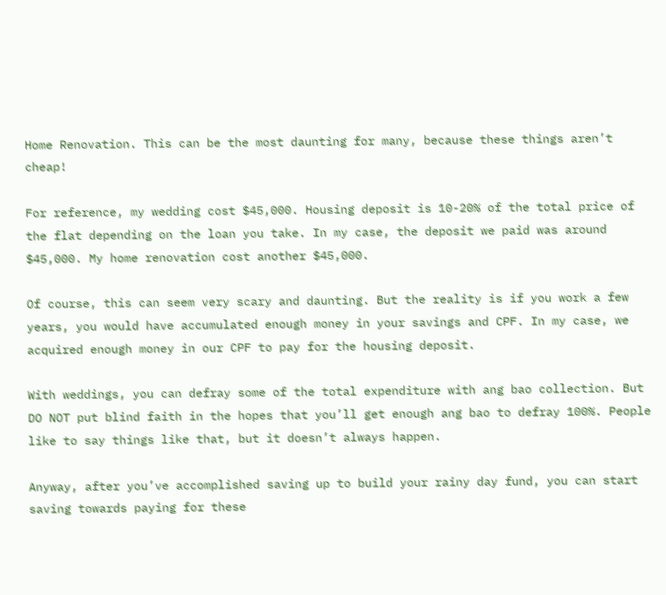Home Renovation. This can be the most daunting for many, because these things aren’t cheap!

For reference, my wedding cost $45,000. Housing deposit is 10-20% of the total price of the flat depending on the loan you take. In my case, the deposit we paid was around $45,000. My home renovation cost another $45,000.

Of course, this can seem very scary and daunting. But the reality is if you work a few years, you would have accumulated enough money in your savings and CPF. In my case, we acquired enough money in our CPF to pay for the housing deposit.

With weddings, you can defray some of the total expenditure with ang bao collection. But DO NOT put blind faith in the hopes that you’ll get enough ang bao to defray 100%. People like to say things like that, but it doesn’t always happen.

Anyway, after you’ve accomplished saving up to build your rainy day fund, you can start saving towards paying for these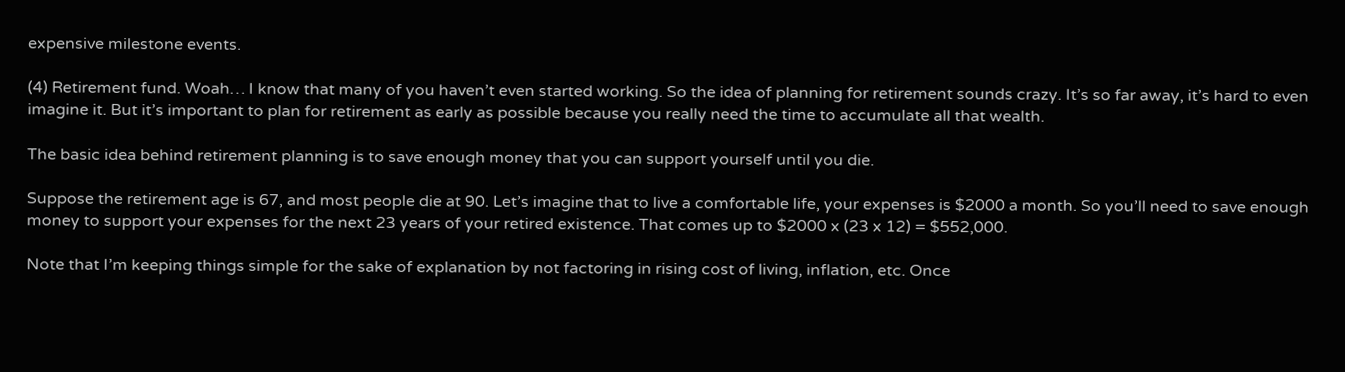expensive milestone events.

(4) Retirement fund. Woah… I know that many of you haven’t even started working. So the idea of planning for retirement sounds crazy. It’s so far away, it’s hard to even imagine it. But it’s important to plan for retirement as early as possible because you really need the time to accumulate all that wealth.

The basic idea behind retirement planning is to save enough money that you can support yourself until you die.

Suppose the retirement age is 67, and most people die at 90. Let’s imagine that to live a comfortable life, your expenses is $2000 a month. So you’ll need to save enough money to support your expenses for the next 23 years of your retired existence. That comes up to $2000 x (23 x 12) = $552,000.

Note that I’m keeping things simple for the sake of explanation by not factoring in rising cost of living, inflation, etc. Once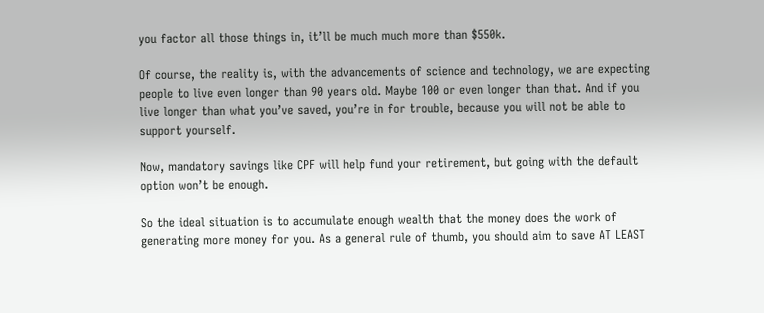you factor all those things in, it’ll be much much more than $550k.

Of course, the reality is, with the advancements of science and technology, we are expecting people to live even longer than 90 years old. Maybe 100 or even longer than that. And if you live longer than what you’ve saved, you’re in for trouble, because you will not be able to support yourself.

Now, mandatory savings like CPF will help fund your retirement, but going with the default option won’t be enough.

So the ideal situation is to accumulate enough wealth that the money does the work of generating more money for you. As a general rule of thumb, you should aim to save AT LEAST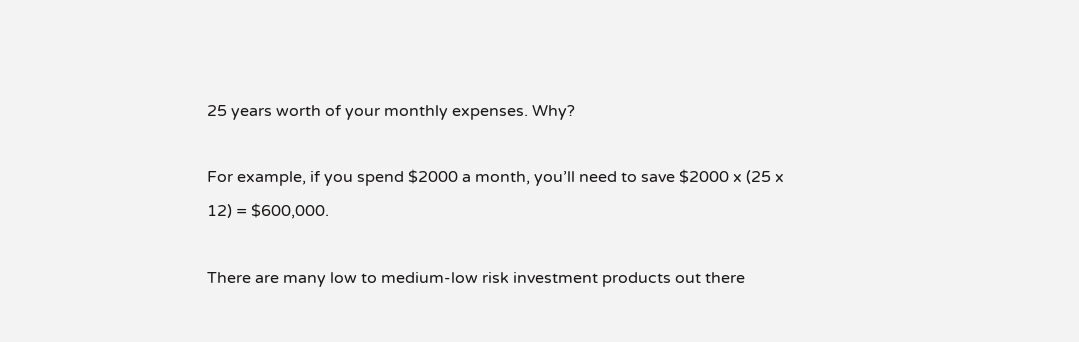25 years worth of your monthly expenses. Why?

For example, if you spend $2000 a month, you’ll need to save $2000 x (25 x 12) = $600,000.

There are many low to medium-low risk investment products out there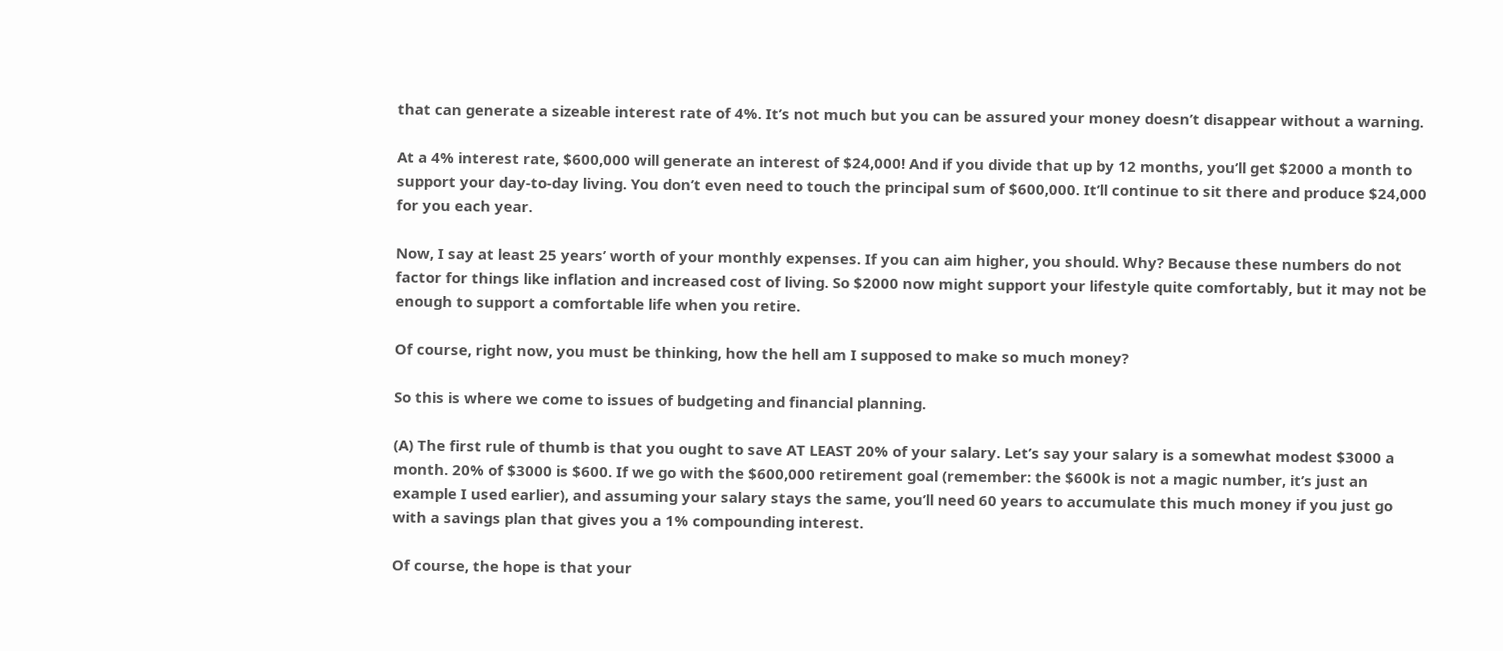that can generate a sizeable interest rate of 4%. It’s not much but you can be assured your money doesn’t disappear without a warning.

At a 4% interest rate, $600,000 will generate an interest of $24,000! And if you divide that up by 12 months, you’ll get $2000 a month to support your day-to-day living. You don’t even need to touch the principal sum of $600,000. It’ll continue to sit there and produce $24,000 for you each year.

Now, I say at least 25 years’ worth of your monthly expenses. If you can aim higher, you should. Why? Because these numbers do not factor for things like inflation and increased cost of living. So $2000 now might support your lifestyle quite comfortably, but it may not be enough to support a comfortable life when you retire.

Of course, right now, you must be thinking, how the hell am I supposed to make so much money?

So this is where we come to issues of budgeting and financial planning.

(A) The first rule of thumb is that you ought to save AT LEAST 20% of your salary. Let’s say your salary is a somewhat modest $3000 a month. 20% of $3000 is $600. If we go with the $600,000 retirement goal (remember: the $600k is not a magic number, it’s just an example I used earlier), and assuming your salary stays the same, you’ll need 60 years to accumulate this much money if you just go with a savings plan that gives you a 1% compounding interest.

Of course, the hope is that your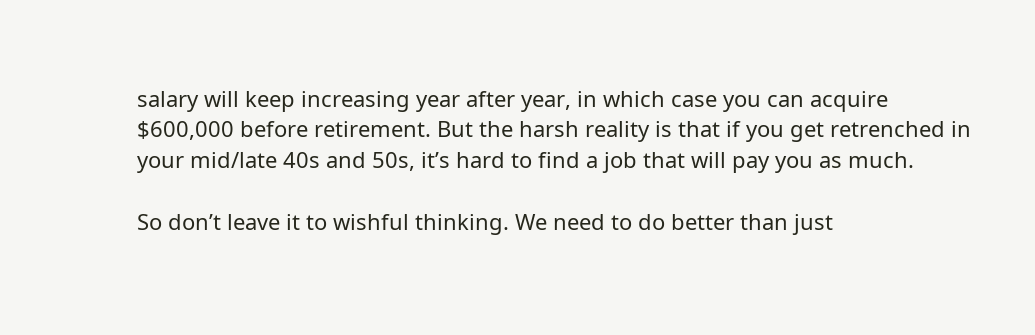salary will keep increasing year after year, in which case you can acquire $600,000 before retirement. But the harsh reality is that if you get retrenched in your mid/late 40s and 50s, it’s hard to find a job that will pay you as much.

So don’t leave it to wishful thinking. We need to do better than just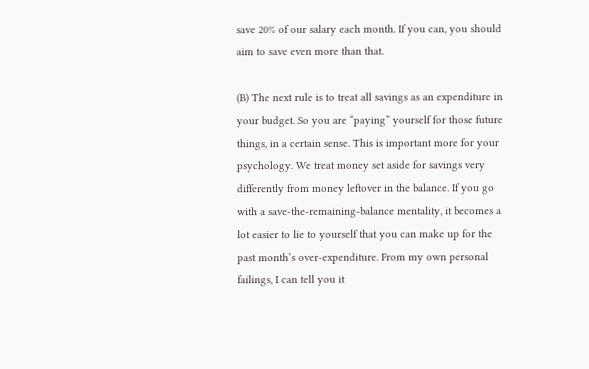save 20% of our salary each month. If you can, you should aim to save even more than that.

(B) The next rule is to treat all savings as an expenditure in your budget. So you are “paying” yourself for those future things, in a certain sense. This is important more for your psychology. We treat money set aside for savings very differently from money leftover in the balance. If you go with a save-the-remaining-balance mentality, it becomes a lot easier to lie to yourself that you can make up for the past month’s over-expenditure. From my own personal failings, I can tell you it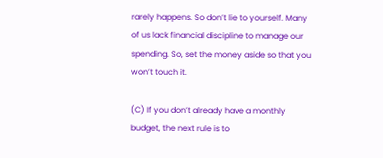rarely happens. So don’t lie to yourself. Many of us lack financial discipline to manage our spending. So, set the money aside so that you won’t touch it.

(C) If you don’t already have a monthly budget, the next rule is to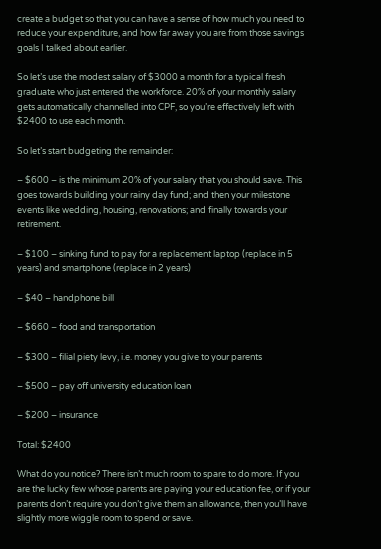create a budget so that you can have a sense of how much you need to reduce your expenditure, and how far away you are from those savings goals I talked about earlier.

So let’s use the modest salary of $3000 a month for a typical fresh graduate who just entered the workforce. 20% of your monthly salary gets automatically channelled into CPF, so you’re effectively left with $2400 to use each month.

So let’s start budgeting the remainder:

– $600 – is the minimum 20% of your salary that you should save. This goes towards building your rainy day fund; and then your milestone events like wedding, housing, renovations; and finally towards your retirement.

– $100 – sinking fund to pay for a replacement laptop (replace in 5 years) and smartphone (replace in 2 years)

– $40 – handphone bill

– $660 – food and transportation

– $300 – filial piety levy, i.e. money you give to your parents

– $500 – pay off university education loan

– $200 – insurance

Total: $2400

What do you notice? There isn’t much room to spare to do more. If you are the lucky few whose parents are paying your education fee, or if your parents don’t require you don’t give them an allowance, then you’ll have slightly more wiggle room to spend or save.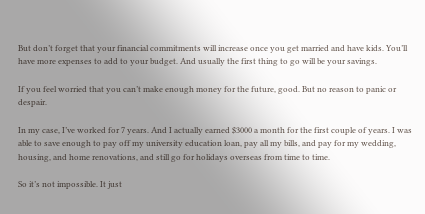But don’t forget that your financial commitments will increase once you get married and have kids. You’ll have more expenses to add to your budget. And usually the first thing to go will be your savings.

If you feel worried that you can’t make enough money for the future, good. But no reason to panic or despair.

In my case, I’ve worked for 7 years. And I actually earned $3000 a month for the first couple of years. I was able to save enough to pay off my university education loan, pay all my bills, and pay for my wedding, housing, and home renovations, and still go for holidays overseas from time to time.

So it’s not impossible. It just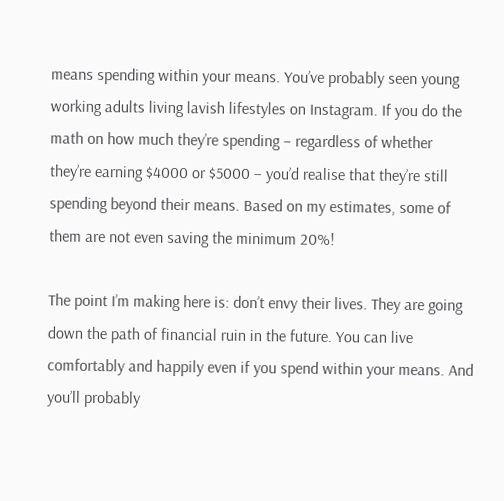means spending within your means. You’ve probably seen young working adults living lavish lifestyles on Instagram. If you do the math on how much they’re spending – regardless of whether they’re earning $4000 or $5000 – you’d realise that they’re still spending beyond their means. Based on my estimates, some of them are not even saving the minimum 20%!

The point I’m making here is: don’t envy their lives. They are going down the path of financial ruin in the future. You can live comfortably and happily even if you spend within your means. And you’ll probably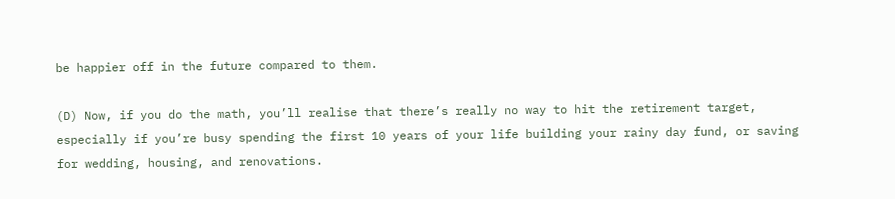be happier off in the future compared to them.

(D) Now, if you do the math, you’ll realise that there’s really no way to hit the retirement target, especially if you’re busy spending the first 10 years of your life building your rainy day fund, or saving for wedding, housing, and renovations.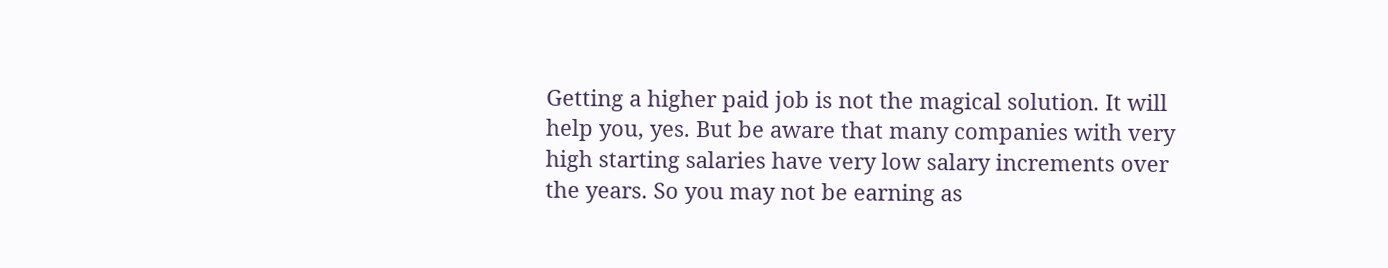Getting a higher paid job is not the magical solution. It will help you, yes. But be aware that many companies with very high starting salaries have very low salary increments over the years. So you may not be earning as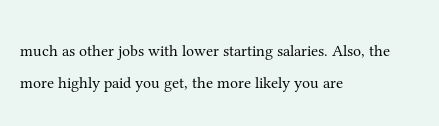much as other jobs with lower starting salaries. Also, the more highly paid you get, the more likely you are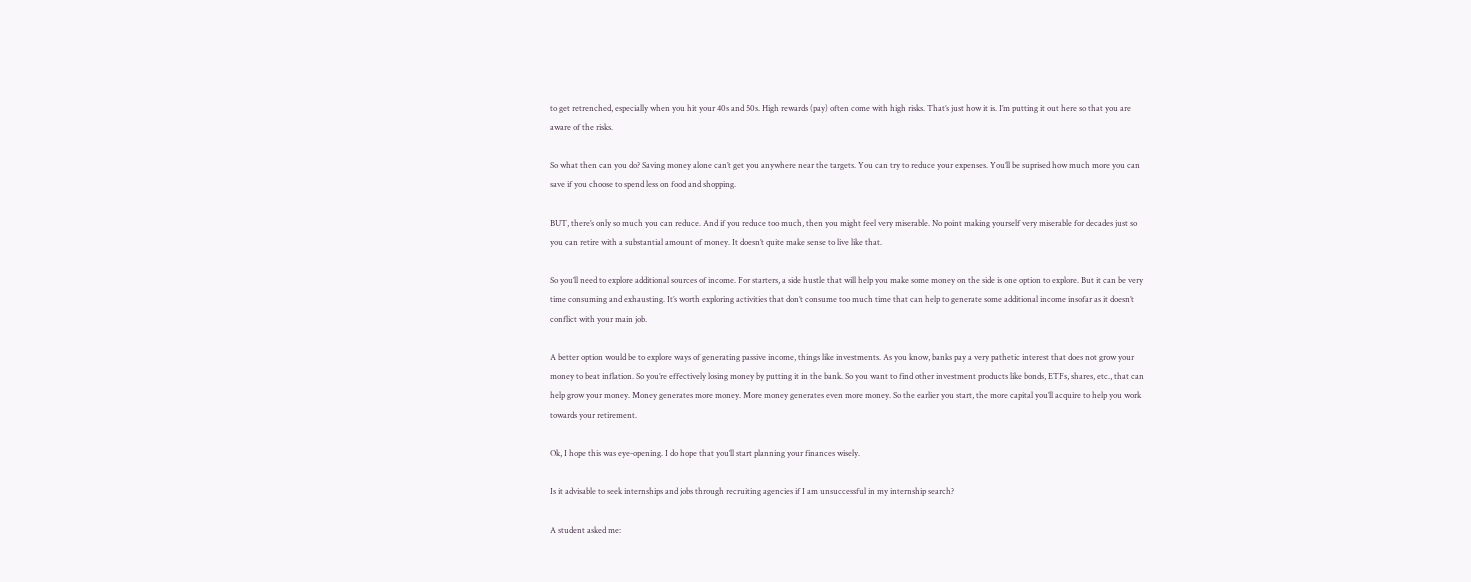to get retrenched, especially when you hit your 40s and 50s. High rewards (pay) often come with high risks. That’s just how it is. I’m putting it out here so that you are aware of the risks.

So what then can you do? Saving money alone can’t get you anywhere near the targets. You can try to reduce your expenses. You’ll be suprised how much more you can save if you choose to spend less on food and shopping.

BUT, there’s only so much you can reduce. And if you reduce too much, then you might feel very miserable. No point making yourself very miserable for decades just so you can retire with a substantial amount of money. It doesn’t quite make sense to live like that.

So you’ll need to explore additional sources of income. For starters, a side hustle that will help you make some money on the side is one option to explore. But it can be very time consuming and exhausting. It’s worth exploring activities that don’t consume too much time that can help to generate some additional income insofar as it doesn’t conflict with your main job.

A better option would be to explore ways of generating passive income, things like investments. As you know, banks pay a very pathetic interest that does not grow your money to beat inflation. So you’re effectively losing money by putting it in the bank. So you want to find other investment products like bonds, ETFs, shares, etc., that can help grow your money. Money generates more money. More money generates even more money. So the earlier you start, the more capital you’ll acquire to help you work towards your retirement.

Ok, I hope this was eye-opening. I do hope that you’ll start planning your finances wisely.

Is it advisable to seek internships and jobs through recruiting agencies if I am unsuccessful in my internship search?

A student asked me: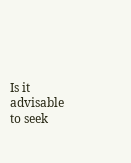Is it advisable to seek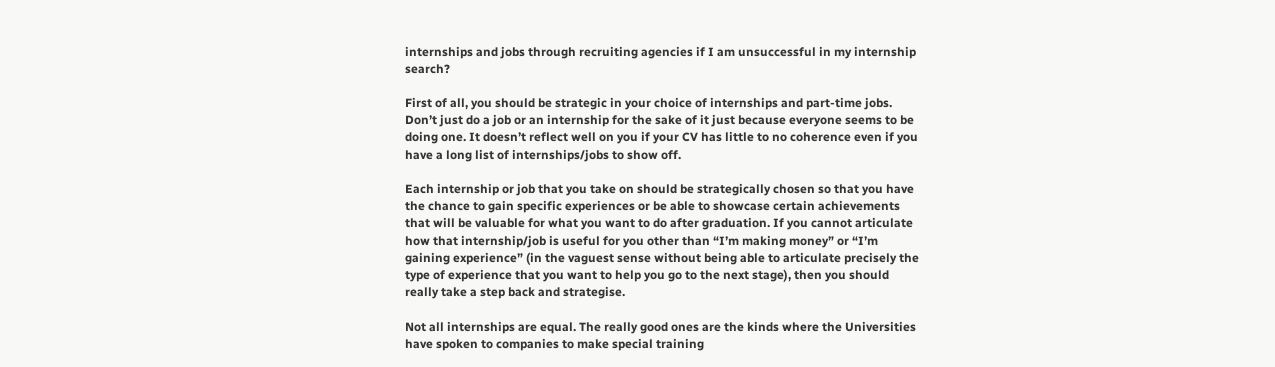internships and jobs through recruiting agencies if I am unsuccessful in my internship search?

First of all, you should be strategic in your choice of internships and part-time jobs. Don’t just do a job or an internship for the sake of it just because everyone seems to be doing one. It doesn’t reflect well on you if your CV has little to no coherence even if you have a long list of internships/jobs to show off.

Each internship or job that you take on should be strategically chosen so that you have the chance to gain specific experiences or be able to showcase certain achievements that will be valuable for what you want to do after graduation. If you cannot articulate how that internship/job is useful for you other than “I’m making money” or “I’m gaining experience” (in the vaguest sense without being able to articulate precisely the type of experience that you want to help you go to the next stage), then you should really take a step back and strategise.

Not all internships are equal. The really good ones are the kinds where the Universities have spoken to companies to make special training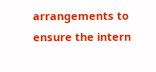arrangements to ensure the intern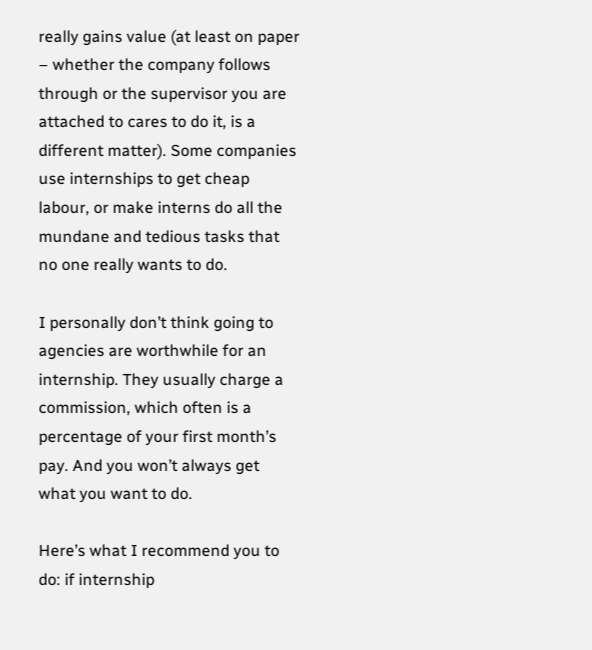really gains value (at least on paper – whether the company follows through or the supervisor you are attached to cares to do it, is a different matter). Some companies use internships to get cheap labour, or make interns do all the mundane and tedious tasks that no one really wants to do.

I personally don’t think going to agencies are worthwhile for an internship. They usually charge a commission, which often is a percentage of your first month’s pay. And you won’t always get what you want to do.

Here’s what I recommend you to do: if internship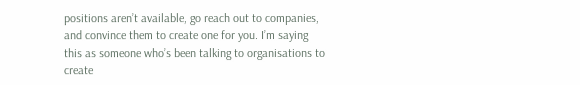positions aren’t available, go reach out to companies, and convince them to create one for you. I’m saying this as someone who’s been talking to organisations to create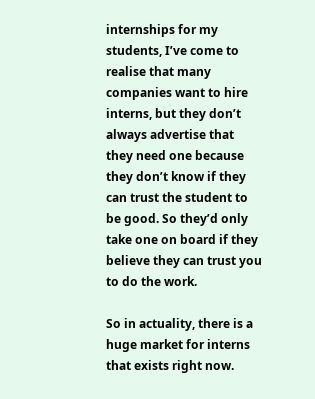internships for my students, I’ve come to realise that many companies want to hire interns, but they don’t always advertise that they need one because they don’t know if they can trust the student to be good. So they’d only take one on board if they believe they can trust you to do the work.

So in actuality, there is a huge market for interns that exists right now.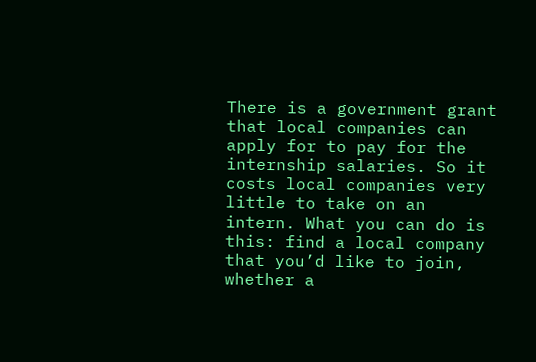There is a government grant that local companies can apply for to pay for the internship salaries. So it costs local companies very little to take on an intern. What you can do is this: find a local company that you’d like to join, whether a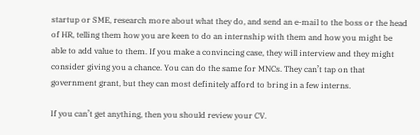startup or SME, research more about what they do, and send an e-mail to the boss or the head of HR, telling them how you are keen to do an internship with them and how you might be able to add value to them. If you make a convincing case, they will interview and they might consider giving you a chance. You can do the same for MNCs. They can’t tap on that government grant, but they can most definitely afford to bring in a few interns.

If you can’t get anything, then you should review your CV.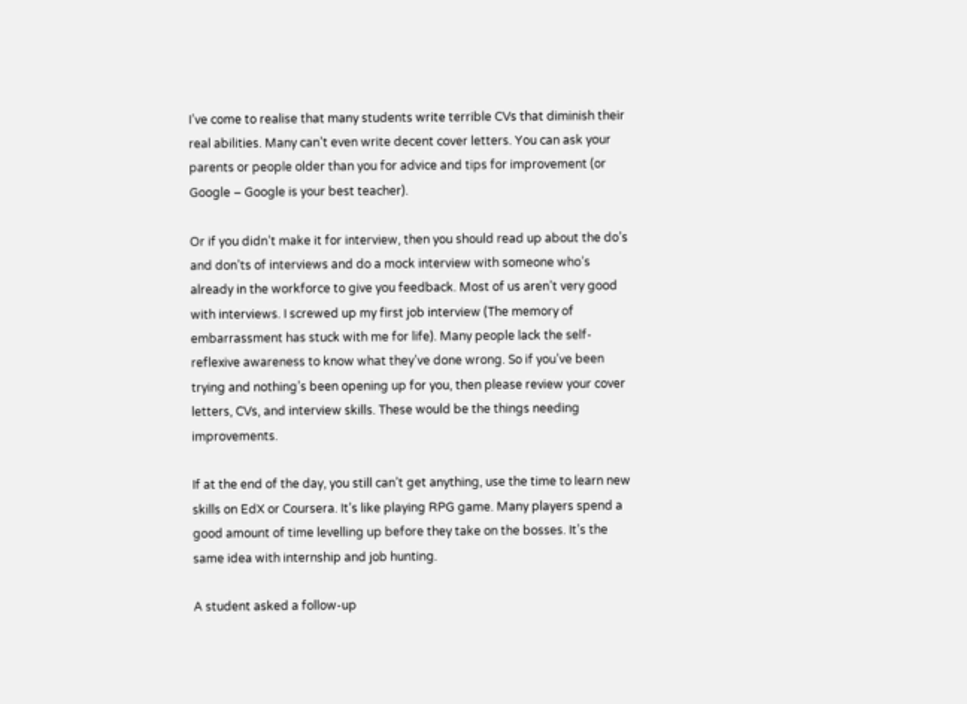I’ve come to realise that many students write terrible CVs that diminish their real abilities. Many can’t even write decent cover letters. You can ask your parents or people older than you for advice and tips for improvement (or Google – Google is your best teacher).

Or if you didn’t make it for interview, then you should read up about the do’s and don’ts of interviews and do a mock interview with someone who’s already in the workforce to give you feedback. Most of us aren’t very good with interviews. I screwed up my first job interview (The memory of embarrassment has stuck with me for life). Many people lack the self-reflexive awareness to know what they’ve done wrong. So if you’ve been trying and nothing’s been opening up for you, then please review your cover letters, CVs, and interview skills. These would be the things needing improvements.

If at the end of the day, you still can’t get anything, use the time to learn new skills on EdX or Coursera. It’s like playing RPG game. Many players spend a good amount of time levelling up before they take on the bosses. It’s the same idea with internship and job hunting.

A student asked a follow-up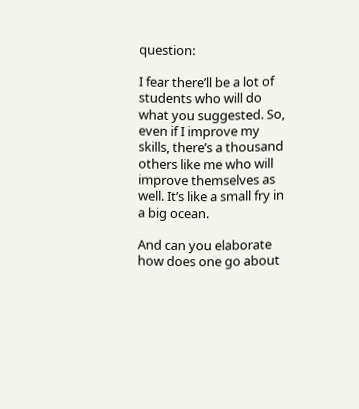question:

I fear there’ll be a lot of students who will do what you suggested. So, even if I improve my skills, there’s a thousand others like me who will improve themselves as well. It’s like a small fry in a big ocean.

And can you elaborate how does one go about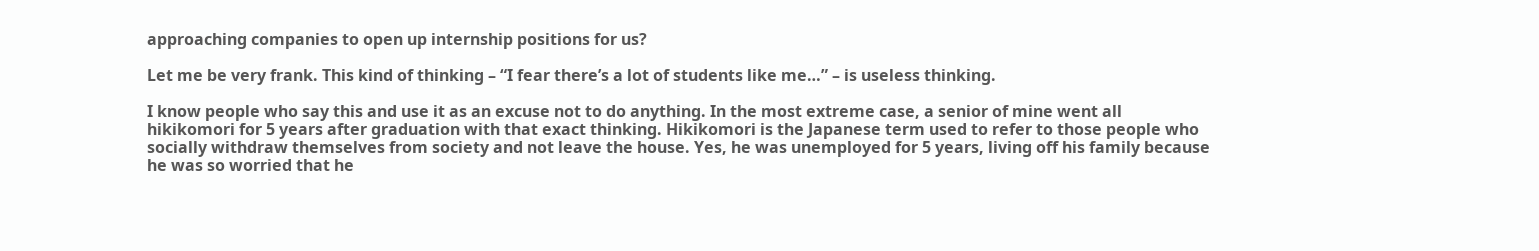approaching companies to open up internship positions for us?

Let me be very frank. This kind of thinking – “I fear there’s a lot of students like me…” – is useless thinking.

I know people who say this and use it as an excuse not to do anything. In the most extreme case, a senior of mine went all hikikomori for 5 years after graduation with that exact thinking. Hikikomori is the Japanese term used to refer to those people who socially withdraw themselves from society and not leave the house. Yes, he was unemployed for 5 years, living off his family because he was so worried that he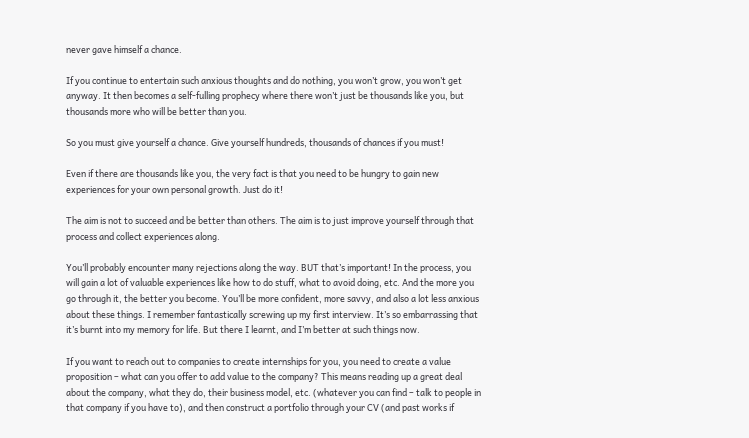never gave himself a chance.

If you continue to entertain such anxious thoughts and do nothing, you won’t grow, you won’t get anyway. It then becomes a self-fulling prophecy where there won’t just be thousands like you, but thousands more who will be better than you.

So you must give yourself a chance. Give yourself hundreds, thousands of chances if you must!

Even if there are thousands like you, the very fact is that you need to be hungry to gain new experiences for your own personal growth. Just do it!

The aim is not to succeed and be better than others. The aim is to just improve yourself through that process and collect experiences along.

You’ll probably encounter many rejections along the way. BUT that’s important! In the process, you will gain a lot of valuable experiences like how to do stuff, what to avoid doing, etc. And the more you go through it, the better you become. You’ll be more confident, more savvy, and also a lot less anxious about these things. I remember fantastically screwing up my first interview. It’s so embarrassing that it’s burnt into my memory for life. But there I learnt, and I’m better at such things now.

If you want to reach out to companies to create internships for you, you need to create a value proposition – what can you offer to add value to the company? This means reading up a great deal about the company, what they do, their business model, etc. (whatever you can find – talk to people in that company if you have to), and then construct a portfolio through your CV (and past works if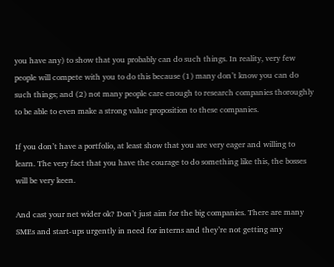you have any) to show that you probably can do such things. In reality, very few people will compete with you to do this because (1) many don’t know you can do such things; and (2) not many people care enough to research companies thoroughly to be able to even make a strong value proposition to these companies.

If you don’t have a portfolio, at least show that you are very eager and willing to learn. The very fact that you have the courage to do something like this, the bosses will be very keen.

And cast your net wider ok? Don’t just aim for the big companies. There are many SMEs and start-ups urgently in need for interns and they’re not getting any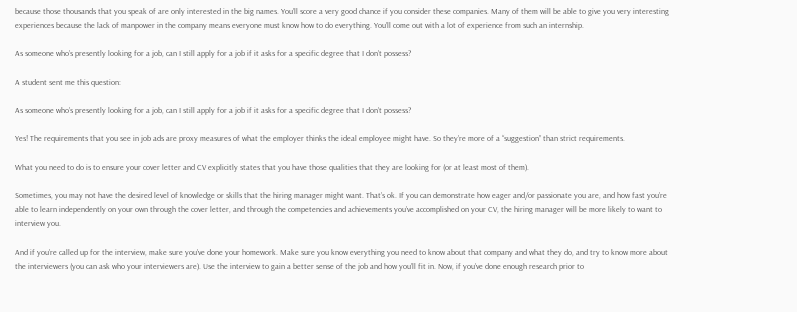because those thousands that you speak of are only interested in the big names. You’ll score a very good chance if you consider these companies. Many of them will be able to give you very interesting experiences because the lack of manpower in the company means everyone must know how to do everything. You’ll come out with a lot of experience from such an internship.

As someone who’s presently looking for a job, can I still apply for a job if it asks for a specific degree that I don’t possess?

A student sent me this question:

As someone who’s presently looking for a job, can I still apply for a job if it asks for a specific degree that I don’t possess?

Yes! The requirements that you see in job ads are proxy measures of what the employer thinks the ideal employee might have. So they’re more of a “suggestion” than strict requirements.

What you need to do is to ensure your cover letter and CV explicitly states that you have those qualities that they are looking for (or at least most of them).

Sometimes, you may not have the desired level of knowledge or skills that the hiring manager might want. That’s ok. If you can demonstrate how eager and/or passionate you are, and how fast you’re able to learn independently on your own through the cover letter, and through the competencies and achievements you’ve accomplished on your CV, the hiring manager will be more likely to want to interview you.

And if you’re called up for the interview, make sure you’ve done your homework. Make sure you know everything you need to know about that company and what they do, and try to know more about the interviewers (you can ask who your interviewers are). Use the interview to gain a better sense of the job and how you’ll fit in. Now, if you’ve done enough research prior to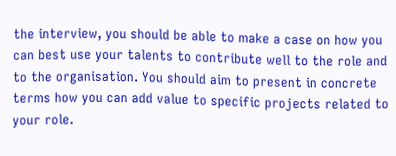the interview, you should be able to make a case on how you can best use your talents to contribute well to the role and to the organisation. You should aim to present in concrete terms how you can add value to specific projects related to your role.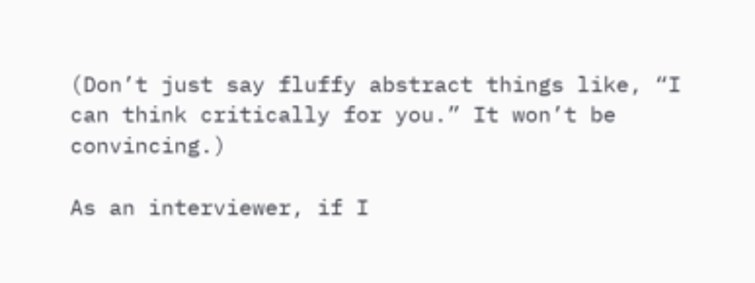(Don’t just say fluffy abstract things like, “I can think critically for you.” It won’t be convincing.)

As an interviewer, if I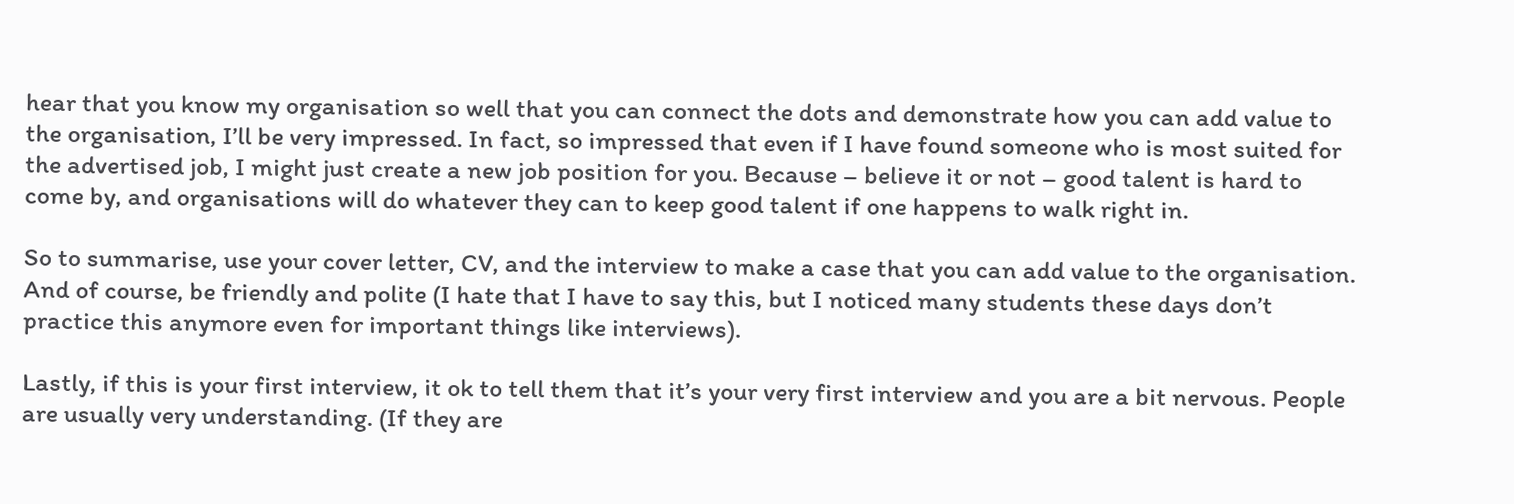hear that you know my organisation so well that you can connect the dots and demonstrate how you can add value to the organisation, I’ll be very impressed. In fact, so impressed that even if I have found someone who is most suited for the advertised job, I might just create a new job position for you. Because – believe it or not – good talent is hard to come by, and organisations will do whatever they can to keep good talent if one happens to walk right in.

So to summarise, use your cover letter, CV, and the interview to make a case that you can add value to the organisation. And of course, be friendly and polite (I hate that I have to say this, but I noticed many students these days don’t practice this anymore even for important things like interviews).

Lastly, if this is your first interview, it ok to tell them that it’s your very first interview and you are a bit nervous. People are usually very understanding. (If they are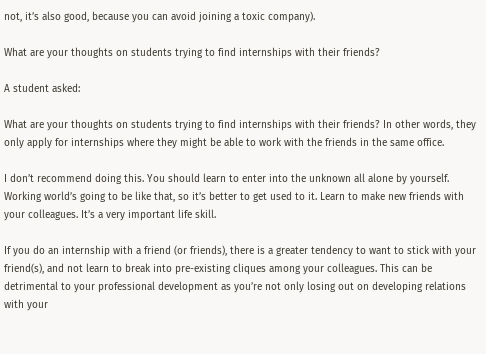not, it’s also good, because you can avoid joining a toxic company).

What are your thoughts on students trying to find internships with their friends?

A student asked:

What are your thoughts on students trying to find internships with their friends? In other words, they only apply for internships where they might be able to work with the friends in the same office.

I don’t recommend doing this. You should learn to enter into the unknown all alone by yourself. Working world’s going to be like that, so it’s better to get used to it. Learn to make new friends with your colleagues. It’s a very important life skill.

If you do an internship with a friend (or friends), there is a greater tendency to want to stick with your friend(s), and not learn to break into pre-existing cliques among your colleagues. This can be detrimental to your professional development as you’re not only losing out on developing relations with your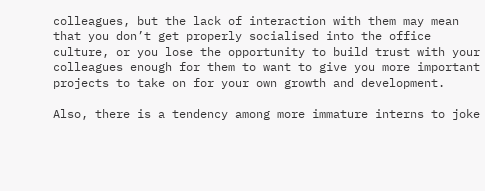colleagues, but the lack of interaction with them may mean that you don’t get properly socialised into the office culture, or you lose the opportunity to build trust with your colleagues enough for them to want to give you more important projects to take on for your own growth and development.

Also, there is a tendency among more immature interns to joke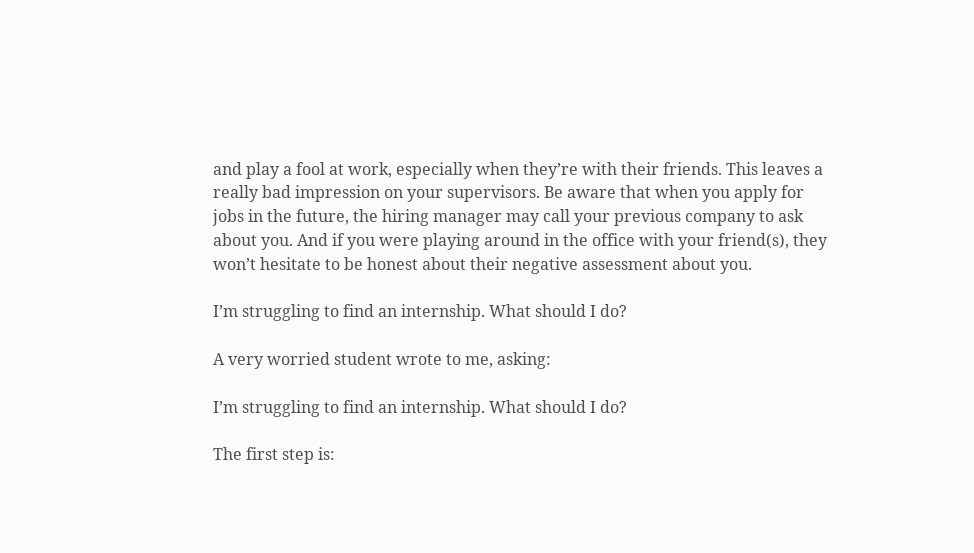and play a fool at work, especially when they’re with their friends. This leaves a really bad impression on your supervisors. Be aware that when you apply for jobs in the future, the hiring manager may call your previous company to ask about you. And if you were playing around in the office with your friend(s), they won’t hesitate to be honest about their negative assessment about you.

I’m struggling to find an internship. What should I do?

A very worried student wrote to me, asking:

I’m struggling to find an internship. What should I do?

The first step is: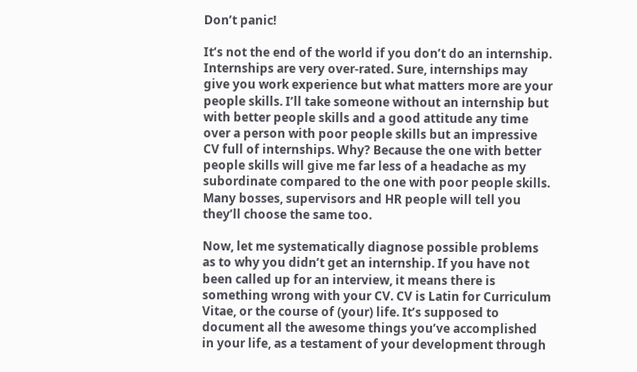Don’t panic!

It’s not the end of the world if you don’t do an internship. Internships are very over-rated. Sure, internships may give you work experience but what matters more are your people skills. I’ll take someone without an internship but with better people skills and a good attitude any time over a person with poor people skills but an impressive CV full of internships. Why? Because the one with better people skills will give me far less of a headache as my subordinate compared to the one with poor people skills. Many bosses, supervisors and HR people will tell you they’ll choose the same too.

Now, let me systematically diagnose possible problems as to why you didn’t get an internship. If you have not been called up for an interview, it means there is something wrong with your CV. CV is Latin for Curriculum Vitae, or the course of (your) life. It’s supposed to document all the awesome things you’ve accomplished in your life, as a testament of your development through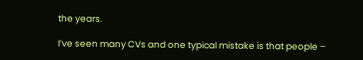the years.

I’ve seen many CVs and one typical mistake is that people –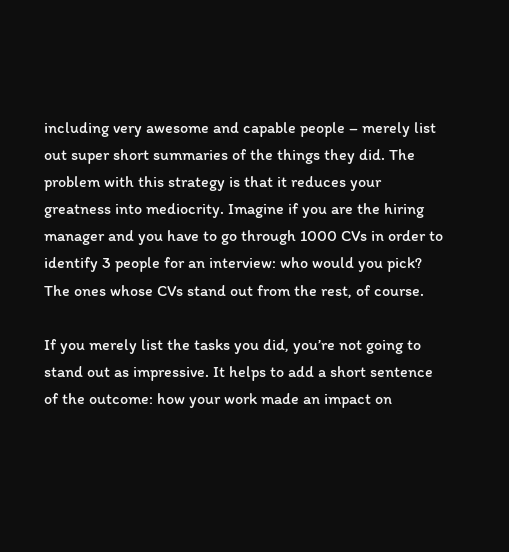including very awesome and capable people – merely list out super short summaries of the things they did. The problem with this strategy is that it reduces your greatness into mediocrity. Imagine if you are the hiring manager and you have to go through 1000 CVs in order to identify 3 people for an interview: who would you pick? The ones whose CVs stand out from the rest, of course.

If you merely list the tasks you did, you’re not going to stand out as impressive. It helps to add a short sentence of the outcome: how your work made an impact on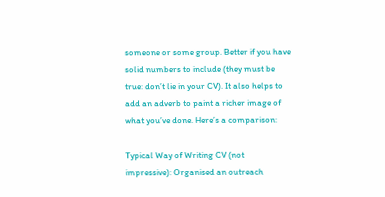someone or some group. Better if you have solid numbers to include (they must be true: don’t lie in your CV). It also helps to add an adverb to paint a richer image of what you’ve done. Here’s a comparison:

Typical Way of Writing CV (not impressive): Organised an outreach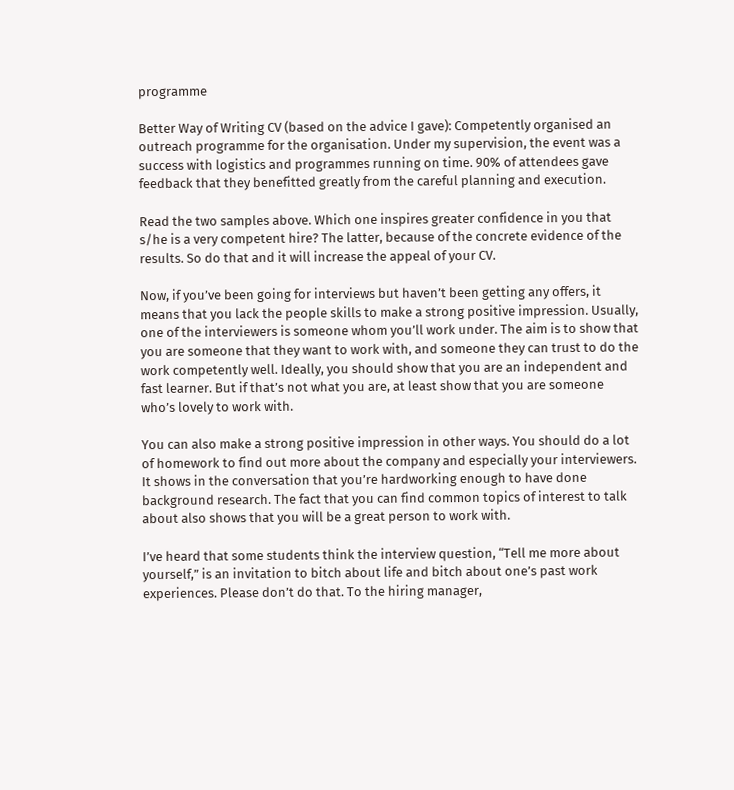programme

Better Way of Writing CV (based on the advice I gave): Competently organised an outreach programme for the organisation. Under my supervision, the event was a success with logistics and programmes running on time. 90% of attendees gave feedback that they benefitted greatly from the careful planning and execution.

Read the two samples above. Which one inspires greater confidence in you that s/he is a very competent hire? The latter, because of the concrete evidence of the results. So do that and it will increase the appeal of your CV.

Now, if you’ve been going for interviews but haven’t been getting any offers, it means that you lack the people skills to make a strong positive impression. Usually, one of the interviewers is someone whom you’ll work under. The aim is to show that you are someone that they want to work with, and someone they can trust to do the work competently well. Ideally, you should show that you are an independent and fast learner. But if that’s not what you are, at least show that you are someone who’s lovely to work with.

You can also make a strong positive impression in other ways. You should do a lot of homework to find out more about the company and especially your interviewers. It shows in the conversation that you’re hardworking enough to have done background research. The fact that you can find common topics of interest to talk about also shows that you will be a great person to work with.

I’ve heard that some students think the interview question, “Tell me more about yourself,” is an invitation to bitch about life and bitch about one’s past work experiences. Please don’t do that. To the hiring manager,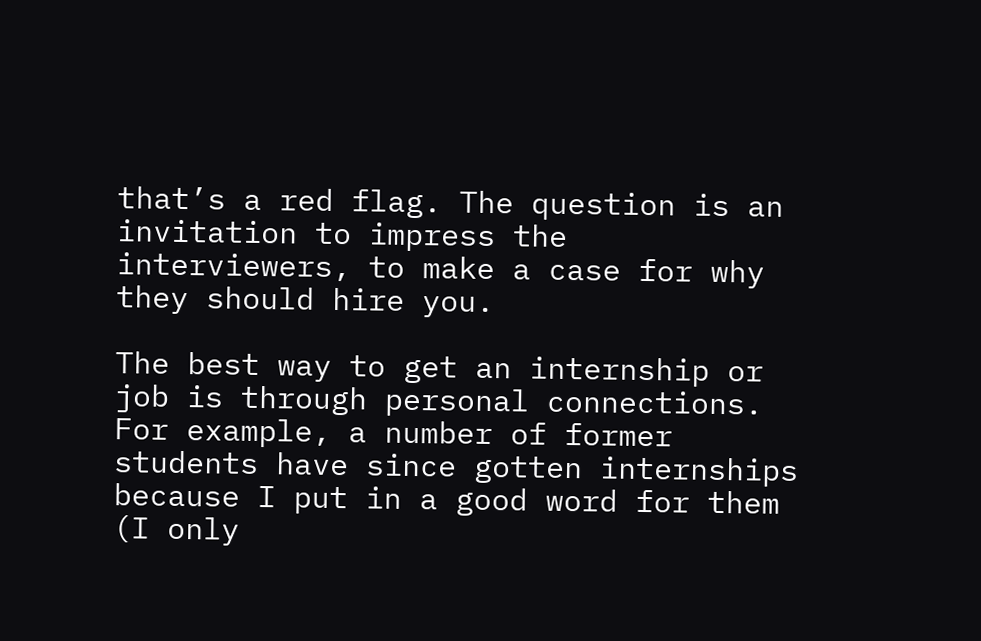that’s a red flag. The question is an invitation to impress the interviewers, to make a case for why they should hire you.

The best way to get an internship or job is through personal connections. For example, a number of former students have since gotten internships because I put in a good word for them (I only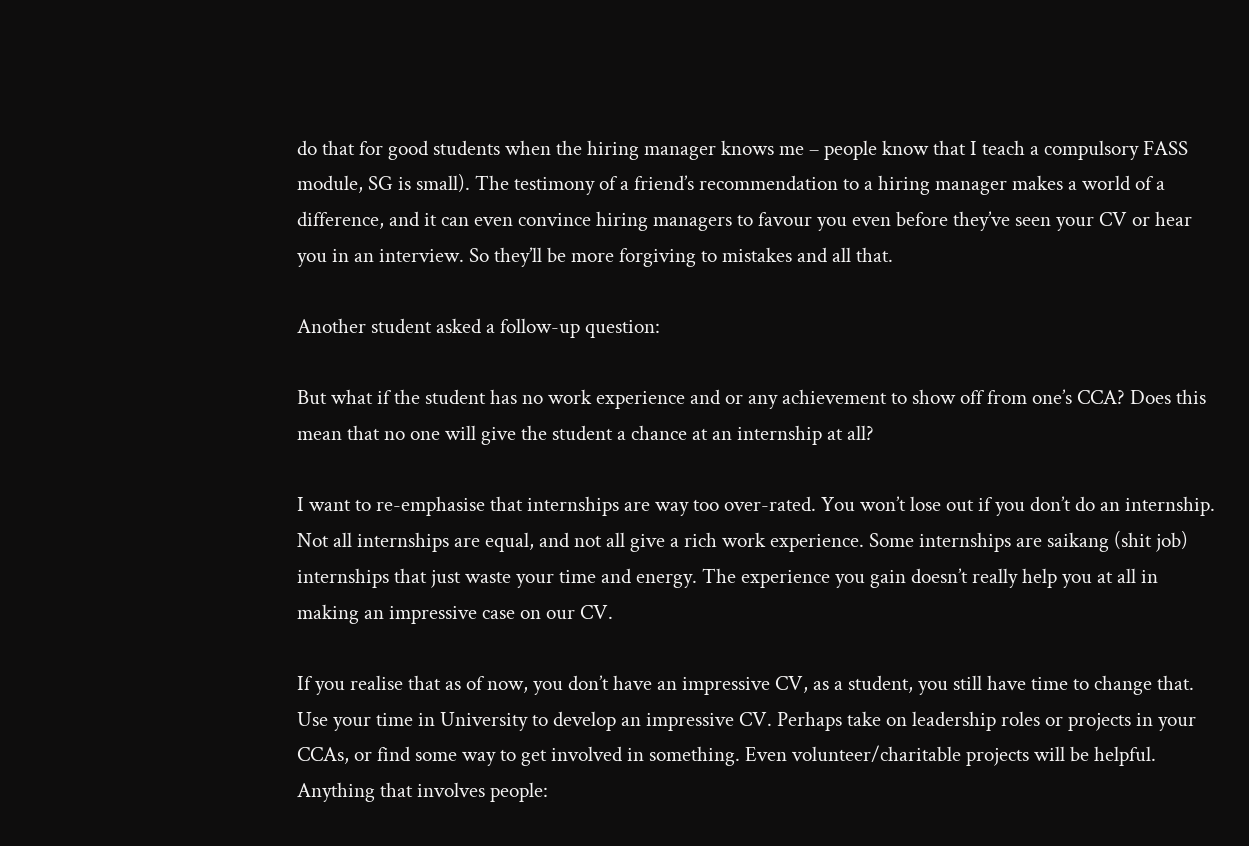do that for good students when the hiring manager knows me – people know that I teach a compulsory FASS module, SG is small). The testimony of a friend’s recommendation to a hiring manager makes a world of a difference, and it can even convince hiring managers to favour you even before they’ve seen your CV or hear you in an interview. So they’ll be more forgiving to mistakes and all that.

Another student asked a follow-up question:

But what if the student has no work experience and or any achievement to show off from one’s CCA? Does this mean that no one will give the student a chance at an internship at all?

I want to re-emphasise that internships are way too over-rated. You won’t lose out if you don’t do an internship. Not all internships are equal, and not all give a rich work experience. Some internships are saikang (shit job) internships that just waste your time and energy. The experience you gain doesn’t really help you at all in making an impressive case on our CV.

If you realise that as of now, you don’t have an impressive CV, as a student, you still have time to change that. Use your time in University to develop an impressive CV. Perhaps take on leadership roles or projects in your CCAs, or find some way to get involved in something. Even volunteer/charitable projects will be helpful. Anything that involves people: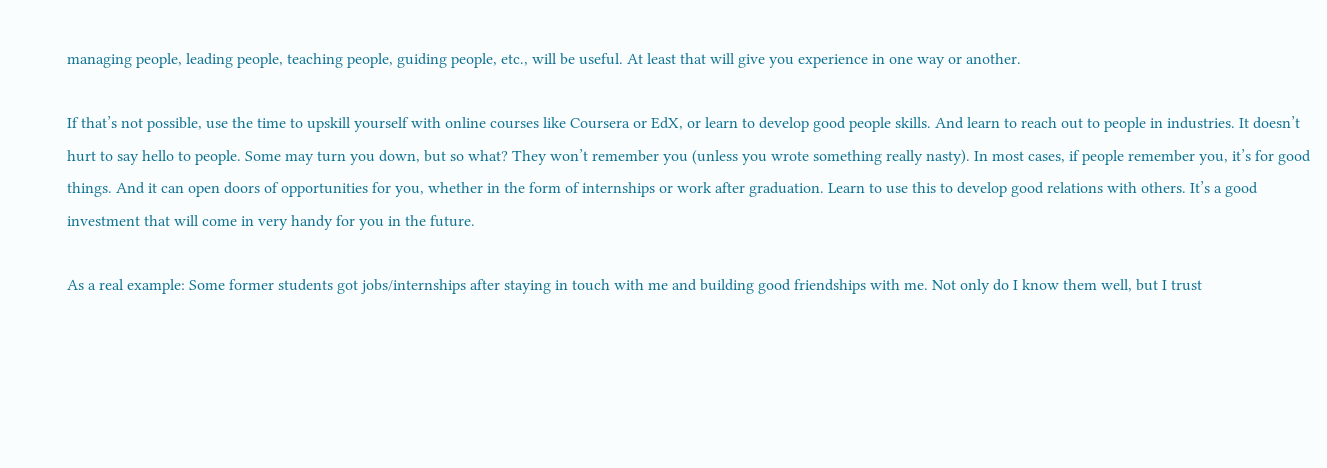managing people, leading people, teaching people, guiding people, etc., will be useful. At least that will give you experience in one way or another.

If that’s not possible, use the time to upskill yourself with online courses like Coursera or EdX, or learn to develop good people skills. And learn to reach out to people in industries. It doesn’t hurt to say hello to people. Some may turn you down, but so what? They won’t remember you (unless you wrote something really nasty). In most cases, if people remember you, it’s for good things. And it can open doors of opportunities for you, whether in the form of internships or work after graduation. Learn to use this to develop good relations with others. It’s a good investment that will come in very handy for you in the future.

As a real example: Some former students got jobs/internships after staying in touch with me and building good friendships with me. Not only do I know them well, but I trust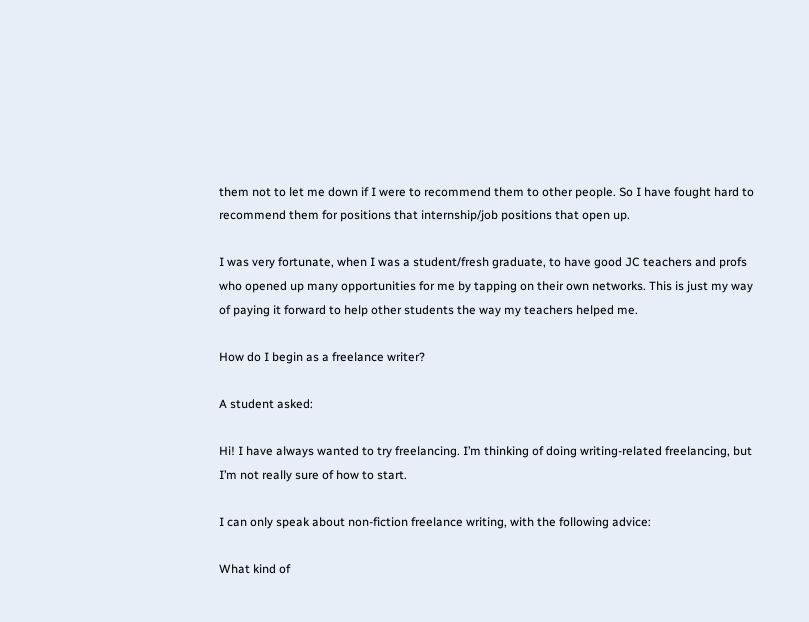them not to let me down if I were to recommend them to other people. So I have fought hard to recommend them for positions that internship/job positions that open up.

I was very fortunate, when I was a student/fresh graduate, to have good JC teachers and profs who opened up many opportunities for me by tapping on their own networks. This is just my way of paying it forward to help other students the way my teachers helped me.

How do I begin as a freelance writer?

A student asked:

Hi! I have always wanted to try freelancing. I’m thinking of doing writing-related freelancing, but I’m not really sure of how to start.

I can only speak about non-fiction freelance writing, with the following advice:

What kind of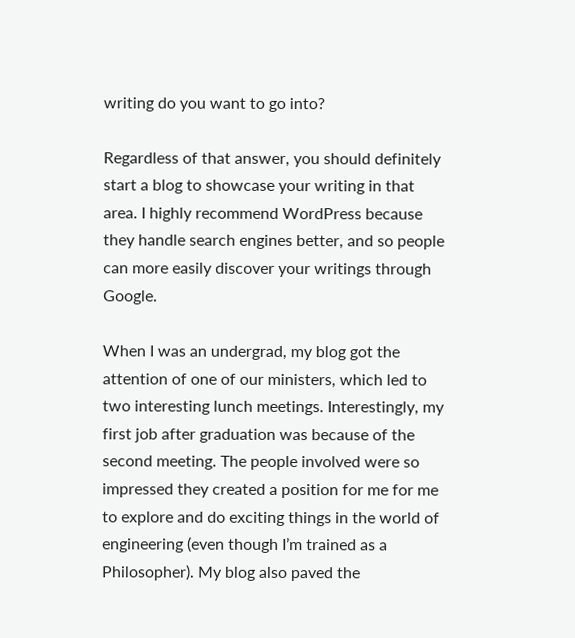writing do you want to go into?

Regardless of that answer, you should definitely start a blog to showcase your writing in that area. I highly recommend WordPress because they handle search engines better, and so people can more easily discover your writings through Google.

When I was an undergrad, my blog got the attention of one of our ministers, which led to two interesting lunch meetings. Interestingly, my first job after graduation was because of the second meeting. The people involved were so impressed they created a position for me for me to explore and do exciting things in the world of engineering (even though I’m trained as a Philosopher). My blog also paved the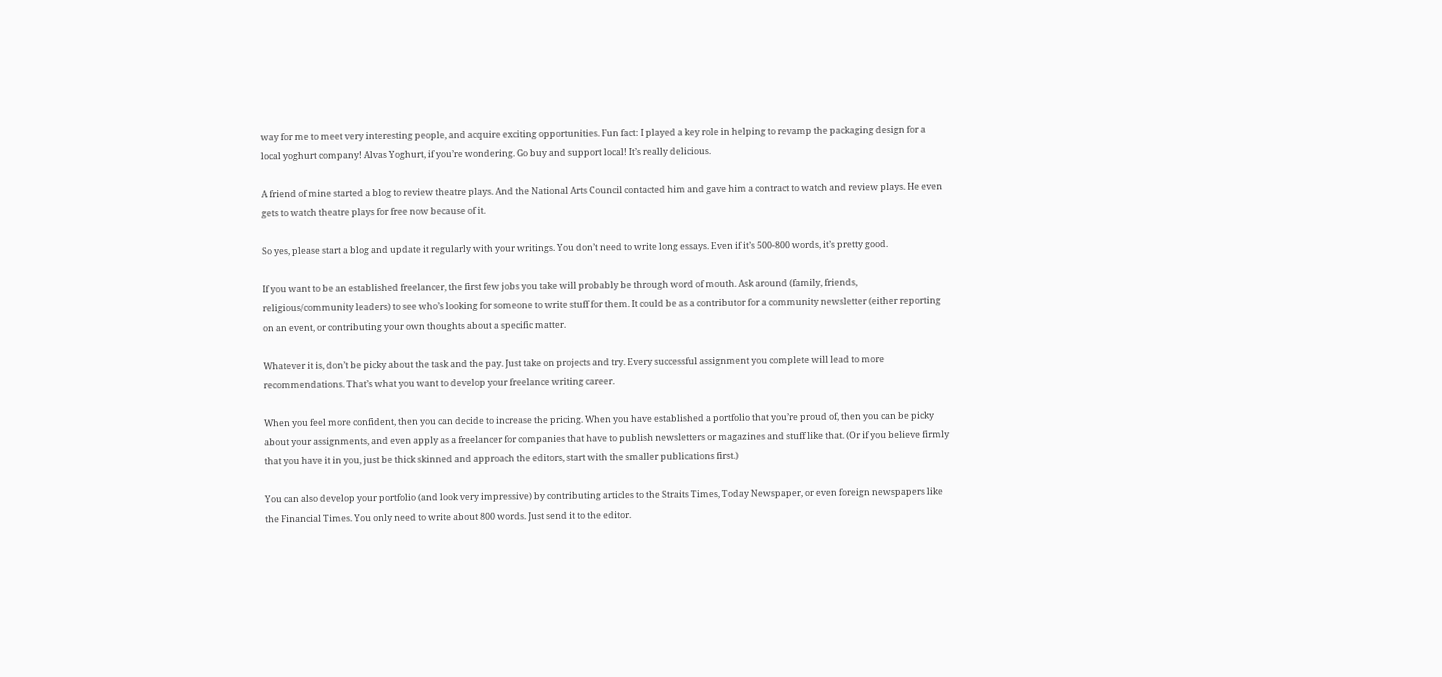way for me to meet very interesting people, and acquire exciting opportunities. Fun fact: I played a key role in helping to revamp the packaging design for a local yoghurt company! Alvas Yoghurt, if you’re wondering. Go buy and support local! It’s really delicious.

A friend of mine started a blog to review theatre plays. And the National Arts Council contacted him and gave him a contract to watch and review plays. He even gets to watch theatre plays for free now because of it.

So yes, please start a blog and update it regularly with your writings. You don’t need to write long essays. Even if it’s 500-800 words, it’s pretty good.

If you want to be an established freelancer, the first few jobs you take will probably be through word of mouth. Ask around (family, friends, religious/community leaders) to see who’s looking for someone to write stuff for them. It could be as a contributor for a community newsletter (either reporting on an event, or contributing your own thoughts about a specific matter.

Whatever it is, don’t be picky about the task and the pay. Just take on projects and try. Every successful assignment you complete will lead to more recommendations. That’s what you want to develop your freelance writing career.

When you feel more confident, then you can decide to increase the pricing. When you have established a portfolio that you’re proud of, then you can be picky about your assignments, and even apply as a freelancer for companies that have to publish newsletters or magazines and stuff like that. (Or if you believe firmly that you have it in you, just be thick skinned and approach the editors, start with the smaller publications first.)

You can also develop your portfolio (and look very impressive) by contributing articles to the Straits Times, Today Newspaper, or even foreign newspapers like the Financial Times. You only need to write about 800 words. Just send it to the editor.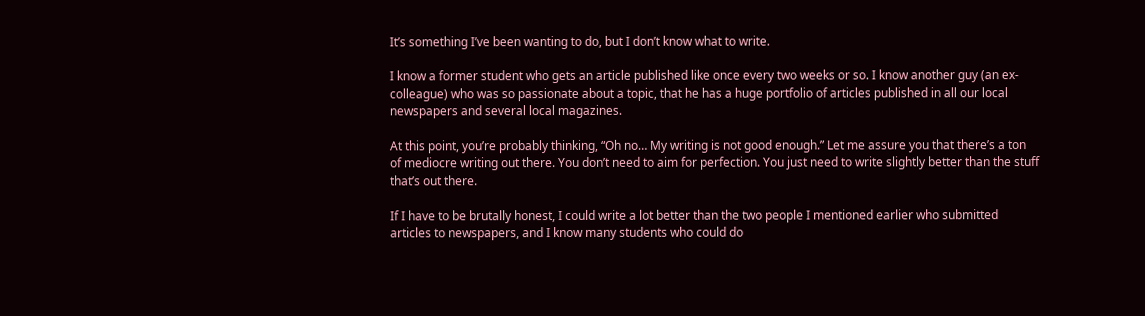It’s something I’ve been wanting to do, but I don’t know what to write.

I know a former student who gets an article published like once every two weeks or so. I know another guy (an ex-colleague) who was so passionate about a topic, that he has a huge portfolio of articles published in all our local newspapers and several local magazines.

At this point, you’re probably thinking, “Oh no… My writing is not good enough.” Let me assure you that there’s a ton of mediocre writing out there. You don’t need to aim for perfection. You just need to write slightly better than the stuff that’s out there.

If I have to be brutally honest, I could write a lot better than the two people I mentioned earlier who submitted articles to newspapers, and I know many students who could do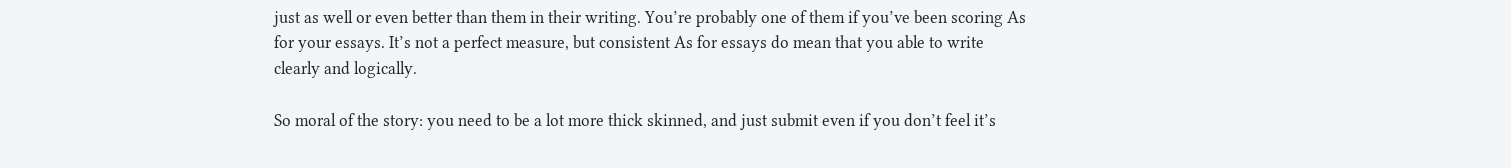just as well or even better than them in their writing. You’re probably one of them if you’ve been scoring As for your essays. It’s not a perfect measure, but consistent As for essays do mean that you able to write clearly and logically.

So moral of the story: you need to be a lot more thick skinned, and just submit even if you don’t feel it’s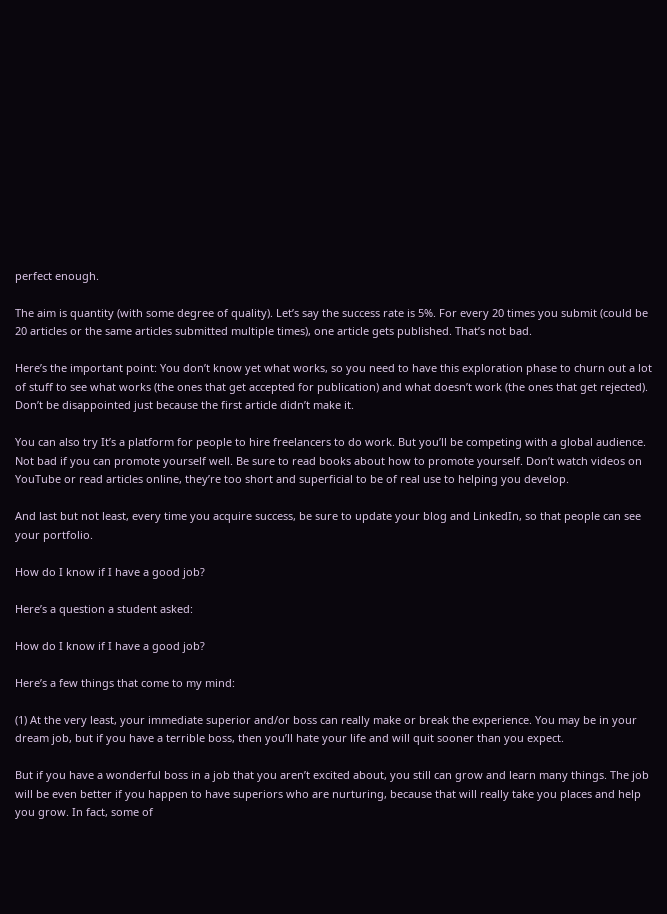perfect enough.

The aim is quantity (with some degree of quality). Let’s say the success rate is 5%. For every 20 times you submit (could be 20 articles or the same articles submitted multiple times), one article gets published. That’s not bad.

Here’s the important point: You don’t know yet what works, so you need to have this exploration phase to churn out a lot of stuff to see what works (the ones that get accepted for publication) and what doesn’t work (the ones that get rejected). Don’t be disappointed just because the first article didn’t make it.

You can also try It’s a platform for people to hire freelancers to do work. But you’ll be competing with a global audience. Not bad if you can promote yourself well. Be sure to read books about how to promote yourself. Don’t watch videos on YouTube or read articles online, they’re too short and superficial to be of real use to helping you develop.

And last but not least, every time you acquire success, be sure to update your blog and LinkedIn, so that people can see your portfolio.

How do I know if I have a good job?

Here’s a question a student asked:

How do I know if I have a good job?

Here’s a few things that come to my mind:

(1) At the very least, your immediate superior and/or boss can really make or break the experience. You may be in your dream job, but if you have a terrible boss, then you’ll hate your life and will quit sooner than you expect.

But if you have a wonderful boss in a job that you aren’t excited about, you still can grow and learn many things. The job will be even better if you happen to have superiors who are nurturing, because that will really take you places and help you grow. In fact, some of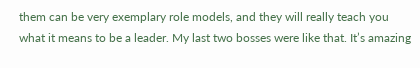them can be very exemplary role models, and they will really teach you what it means to be a leader. My last two bosses were like that. It’s amazing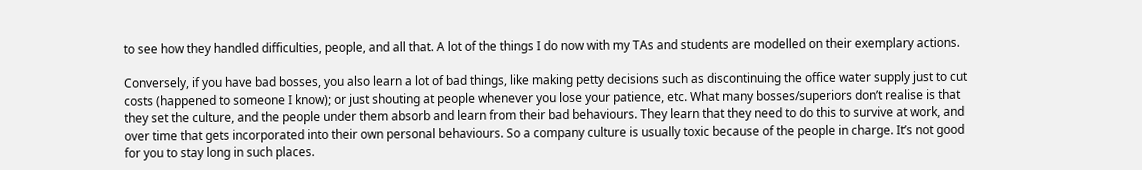to see how they handled difficulties, people, and all that. A lot of the things I do now with my TAs and students are modelled on their exemplary actions.

Conversely, if you have bad bosses, you also learn a lot of bad things, like making petty decisions such as discontinuing the office water supply just to cut costs (happened to someone I know); or just shouting at people whenever you lose your patience, etc. What many bosses/superiors don’t realise is that they set the culture, and the people under them absorb and learn from their bad behaviours. They learn that they need to do this to survive at work, and over time that gets incorporated into their own personal behaviours. So a company culture is usually toxic because of the people in charge. It’s not good for you to stay long in such places.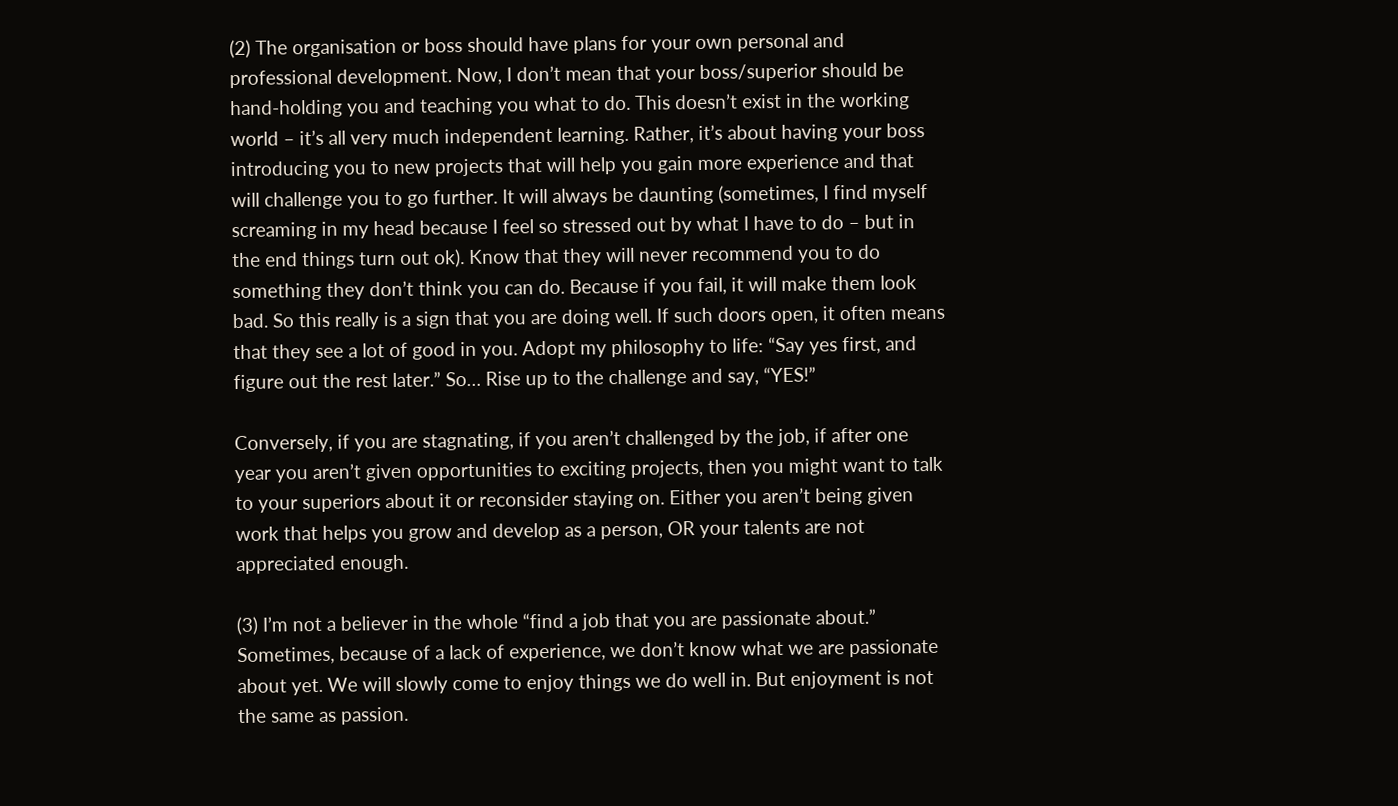(2) The organisation or boss should have plans for your own personal and professional development. Now, I don’t mean that your boss/superior should be hand-holding you and teaching you what to do. This doesn’t exist in the working world – it’s all very much independent learning. Rather, it’s about having your boss introducing you to new projects that will help you gain more experience and that will challenge you to go further. It will always be daunting (sometimes, I find myself screaming in my head because I feel so stressed out by what I have to do – but in the end things turn out ok). Know that they will never recommend you to do something they don’t think you can do. Because if you fail, it will make them look bad. So this really is a sign that you are doing well. If such doors open, it often means that they see a lot of good in you. Adopt my philosophy to life: “Say yes first, and figure out the rest later.” So… Rise up to the challenge and say, “YES!”

Conversely, if you are stagnating, if you aren’t challenged by the job, if after one year you aren’t given opportunities to exciting projects, then you might want to talk to your superiors about it or reconsider staying on. Either you aren’t being given work that helps you grow and develop as a person, OR your talents are not appreciated enough.

(3) I’m not a believer in the whole “find a job that you are passionate about.” Sometimes, because of a lack of experience, we don’t know what we are passionate about yet. We will slowly come to enjoy things we do well in. But enjoyment is not the same as passion.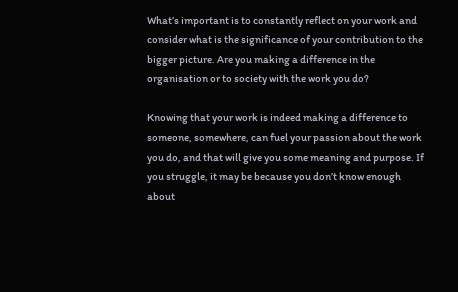What’s important is to constantly reflect on your work and consider what is the significance of your contribution to the bigger picture. Are you making a difference in the organisation or to society with the work you do?

Knowing that your work is indeed making a difference to someone, somewhere, can fuel your passion about the work you do, and that will give you some meaning and purpose. If you struggle, it may be because you don’t know enough about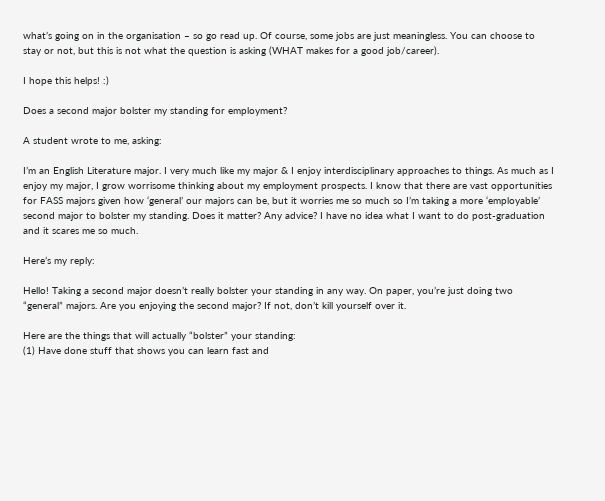what’s going on in the organisation – so go read up. Of course, some jobs are just meaningless. You can choose to stay or not, but this is not what the question is asking (WHAT makes for a good job/career).

I hope this helps! :)

Does a second major bolster my standing for employment?

A student wrote to me, asking:

I’m an English Literature major. I very much like my major & I enjoy interdisciplinary approaches to things. As much as I enjoy my major, I grow worrisome thinking about my employment prospects. I know that there are vast opportunities for FASS majors given how ‘general’ our majors can be, but it worries me so much so I’m taking a more ‘employable’ second major to bolster my standing. Does it matter? Any advice? I have no idea what I want to do post-graduation and it scares me so much.

Here’s my reply:

Hello! Taking a second major doesn’t really bolster your standing in any way. On paper, you’re just doing two “general” majors. Are you enjoying the second major? If not, don’t kill yourself over it.

Here are the things that will actually “bolster” your standing:
(1) Have done stuff that shows you can learn fast and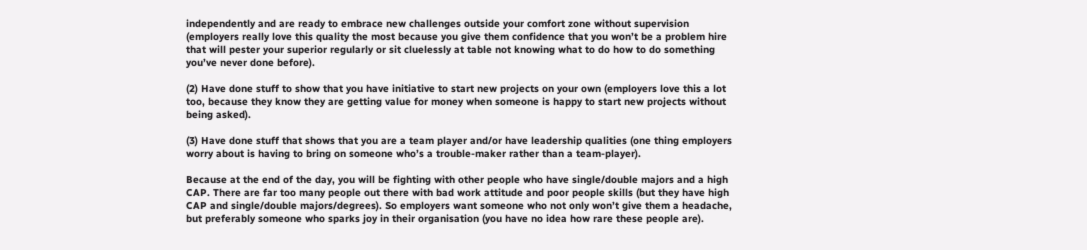independently and are ready to embrace new challenges outside your comfort zone without supervision (employers really love this quality the most because you give them confidence that you won’t be a problem hire that will pester your superior regularly or sit cluelessly at table not knowing what to do how to do something you’ve never done before).

(2) Have done stuff to show that you have initiative to start new projects on your own (employers love this a lot too, because they know they are getting value for money when someone is happy to start new projects without being asked).

(3) Have done stuff that shows that you are a team player and/or have leadership qualities (one thing employers worry about is having to bring on someone who’s a trouble-maker rather than a team-player).

Because at the end of the day, you will be fighting with other people who have single/double majors and a high CAP. There are far too many people out there with bad work attitude and poor people skills (but they have high CAP and single/double majors/degrees). So employers want someone who not only won’t give them a headache, but preferably someone who sparks joy in their organisation (you have no idea how rare these people are).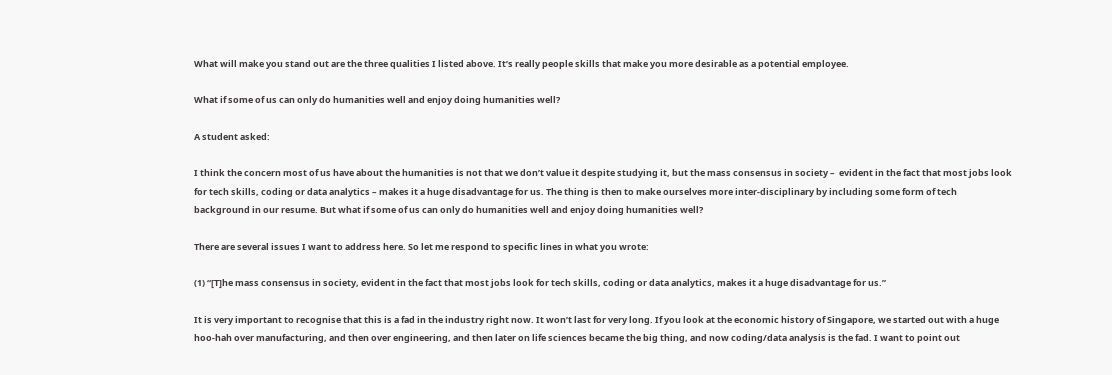What will make you stand out are the three qualities I listed above. It’s really people skills that make you more desirable as a potential employee.

What if some of us can only do humanities well and enjoy doing humanities well?

A student asked:

I think the concern most of us have about the humanities is not that we don’t value it despite studying it, but the mass consensus in society –  evident in the fact that most jobs look for tech skills, coding or data analytics – makes it a huge disadvantage for us. The thing is then to make ourselves more inter-disciplinary by including some form of tech background in our resume. But what if some of us can only do humanities well and enjoy doing humanities well?

There are several issues I want to address here. So let me respond to specific lines in what you wrote:

(1) “[T]he mass consensus in society, evident in the fact that most jobs look for tech skills, coding or data analytics, makes it a huge disadvantage for us.”

It is very important to recognise that this is a fad in the industry right now. It won’t last for very long. If you look at the economic history of Singapore, we started out with a huge hoo-hah over manufacturing, and then over engineering, and then later on life sciences became the big thing, and now coding/data analysis is the fad. I want to point out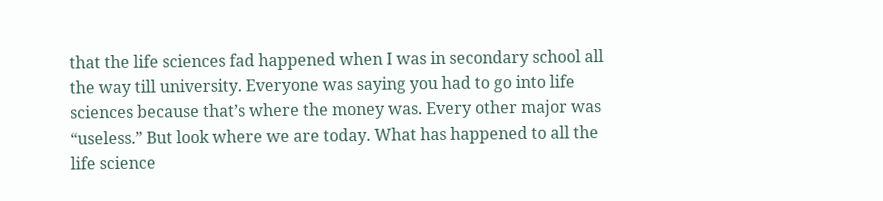that the life sciences fad happened when I was in secondary school all the way till university. Everyone was saying you had to go into life sciences because that’s where the money was. Every other major was “useless.” But look where we are today. What has happened to all the life science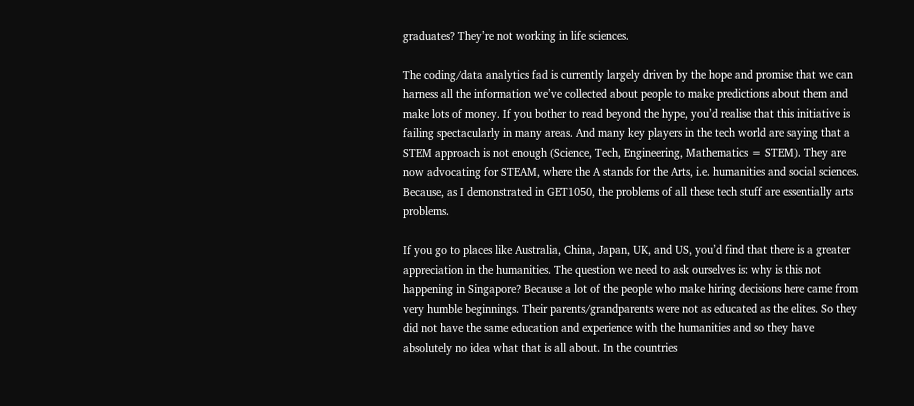graduates? They’re not working in life sciences.

The coding/data analytics fad is currently largely driven by the hope and promise that we can harness all the information we’ve collected about people to make predictions about them and make lots of money. If you bother to read beyond the hype, you’d realise that this initiative is failing spectacularly in many areas. And many key players in the tech world are saying that a STEM approach is not enough (Science, Tech, Engineering, Mathematics = STEM). They are now advocating for STEAM, where the A stands for the Arts, i.e. humanities and social sciences. Because, as I demonstrated in GET1050, the problems of all these tech stuff are essentially arts problems.

If you go to places like Australia, China, Japan, UK, and US, you’d find that there is a greater appreciation in the humanities. The question we need to ask ourselves is: why is this not happening in Singapore? Because a lot of the people who make hiring decisions here came from very humble beginnings. Their parents/grandparents were not as educated as the elites. So they did not have the same education and experience with the humanities and so they have absolutely no idea what that is all about. In the countries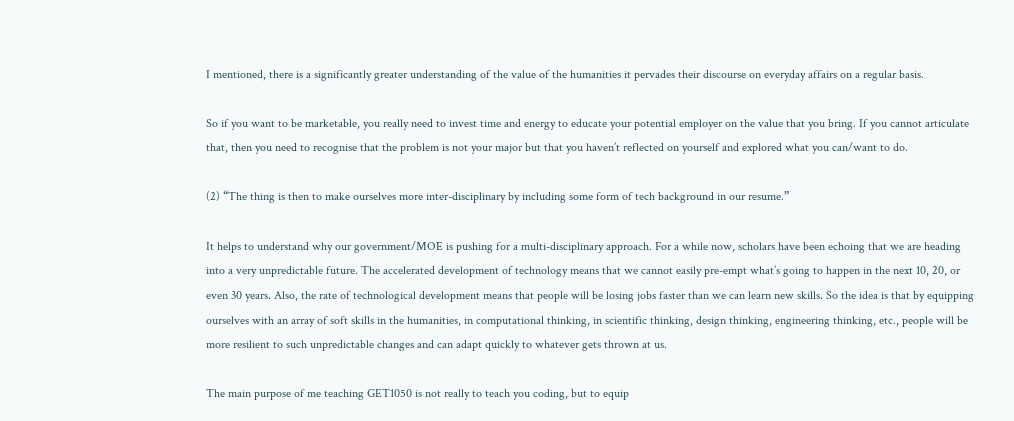I mentioned, there is a significantly greater understanding of the value of the humanities it pervades their discourse on everyday affairs on a regular basis.

So if you want to be marketable, you really need to invest time and energy to educate your potential employer on the value that you bring. If you cannot articulate that, then you need to recognise that the problem is not your major but that you haven’t reflected on yourself and explored what you can/want to do.

(2) “The thing is then to make ourselves more inter-disciplinary by including some form of tech background in our resume.”

It helps to understand why our government/MOE is pushing for a multi-disciplinary approach. For a while now, scholars have been echoing that we are heading into a very unpredictable future. The accelerated development of technology means that we cannot easily pre-empt what’s going to happen in the next 10, 20, or even 30 years. Also, the rate of technological development means that people will be losing jobs faster than we can learn new skills. So the idea is that by equipping ourselves with an array of soft skills in the humanities, in computational thinking, in scientific thinking, design thinking, engineering thinking, etc., people will be more resilient to such unpredictable changes and can adapt quickly to whatever gets thrown at us.

The main purpose of me teaching GET1050 is not really to teach you coding, but to equip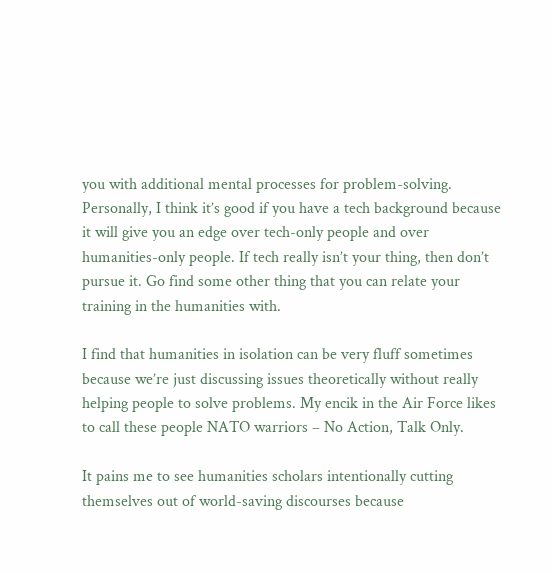you with additional mental processes for problem-solving. Personally, I think it’s good if you have a tech background because it will give you an edge over tech-only people and over humanities-only people. If tech really isn’t your thing, then don’t pursue it. Go find some other thing that you can relate your training in the humanities with.

I find that humanities in isolation can be very fluff sometimes because we’re just discussing issues theoretically without really helping people to solve problems. My encik in the Air Force likes to call these people NATO warriors – No Action, Talk Only.

It pains me to see humanities scholars intentionally cutting themselves out of world-saving discourses because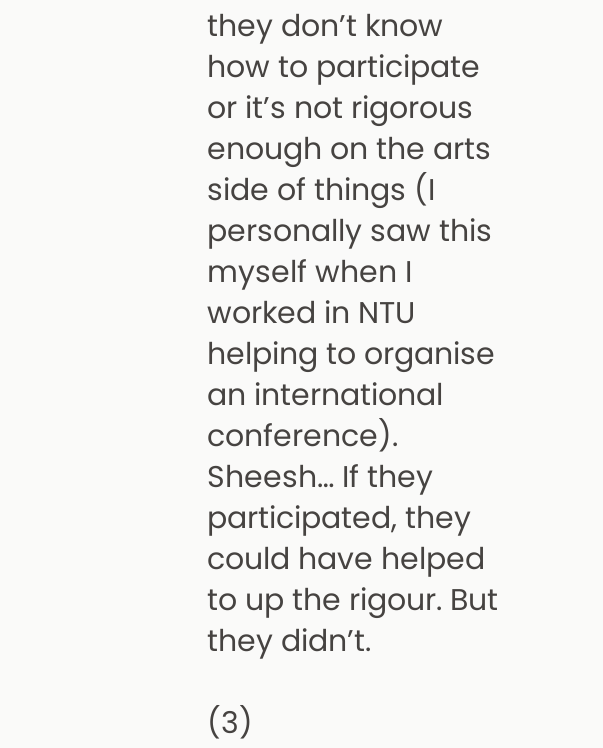they don’t know how to participate or it’s not rigorous enough on the arts side of things (I personally saw this myself when I worked in NTU helping to organise an international conference). Sheesh… If they participated, they could have helped to up the rigour. But they didn’t.

(3)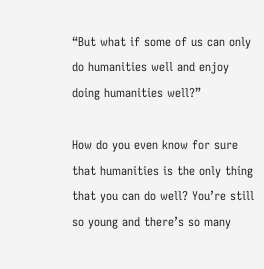“But what if some of us can only do humanities well and enjoy doing humanities well?”

How do you even know for sure that humanities is the only thing that you can do well? You’re still so young and there’s so many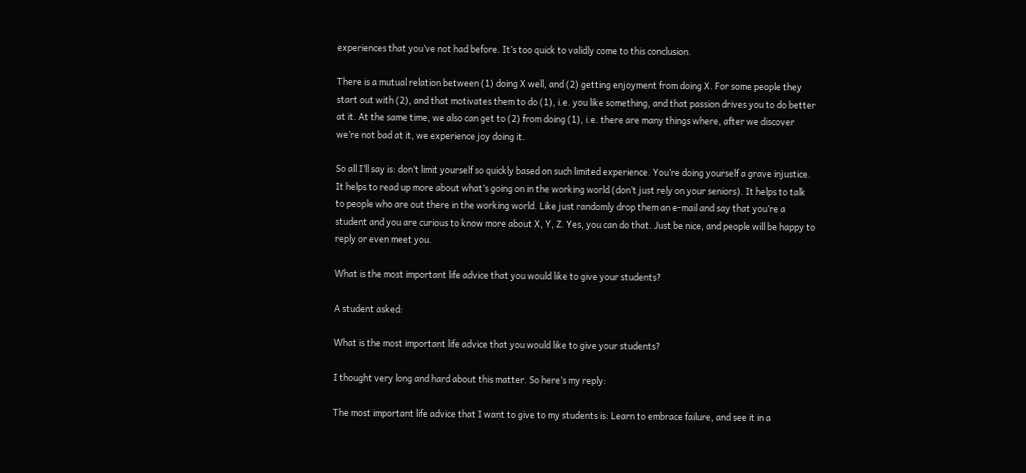experiences that you’ve not had before. It’s too quick to validly come to this conclusion.

There is a mutual relation between (1) doing X well, and (2) getting enjoyment from doing X. For some people they start out with (2), and that motivates them to do (1), i.e. you like something, and that passion drives you to do better at it. At the same time, we also can get to (2) from doing (1), i.e. there are many things where, after we discover we’re not bad at it, we experience joy doing it.

So all I’ll say is: don’t limit yourself so quickly based on such limited experience. You’re doing yourself a grave injustice. It helps to read up more about what’s going on in the working world (don’t just rely on your seniors). It helps to talk to people who are out there in the working world. Like just randomly drop them an e-mail and say that you’re a student and you are curious to know more about X, Y, Z. Yes, you can do that. Just be nice, and people will be happy to reply or even meet you.

What is the most important life advice that you would like to give your students?

A student asked:

What is the most important life advice that you would like to give your students?

I thought very long and hard about this matter. So here’s my reply:

The most important life advice that I want to give to my students is: Learn to embrace failure, and see it in a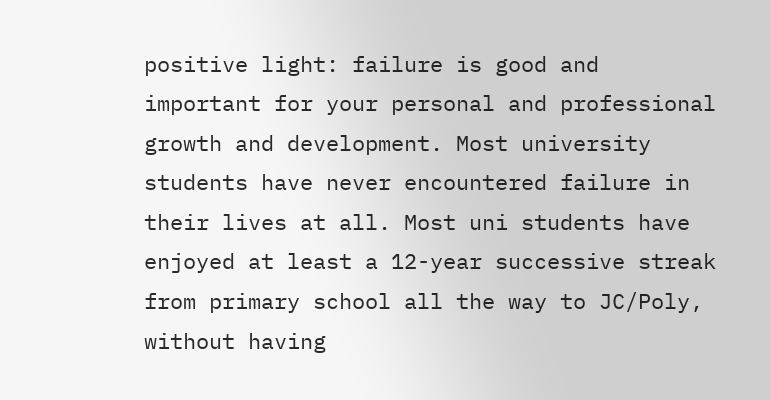positive light: failure is good and important for your personal and professional growth and development. Most university students have never encountered failure in their lives at all. Most uni students have enjoyed at least a 12-year successive streak from primary school all the way to JC/Poly, without having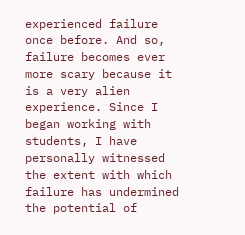experienced failure once before. And so, failure becomes ever more scary because it is a very alien experience. Since I began working with students, I have personally witnessed the extent with which failure has undermined the potential of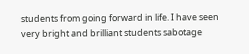students from going forward in life. I have seen very bright and brilliant students sabotage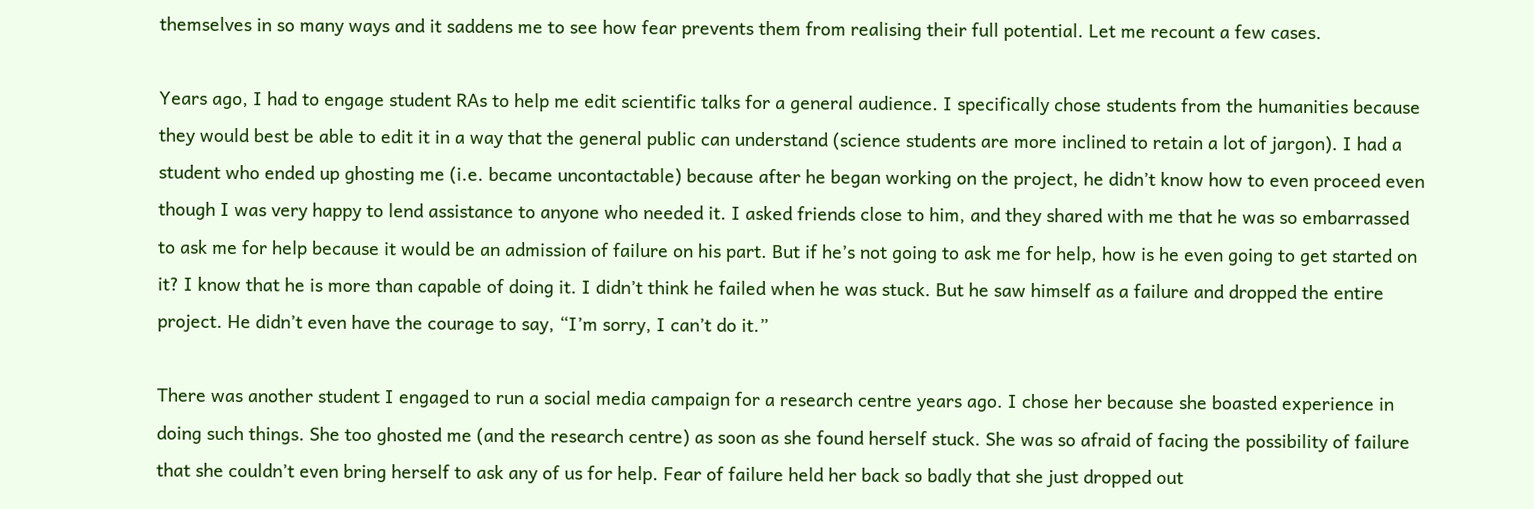themselves in so many ways and it saddens me to see how fear prevents them from realising their full potential. Let me recount a few cases.

Years ago, I had to engage student RAs to help me edit scientific talks for a general audience. I specifically chose students from the humanities because they would best be able to edit it in a way that the general public can understand (science students are more inclined to retain a lot of jargon). I had a student who ended up ghosting me (i.e. became uncontactable) because after he began working on the project, he didn’t know how to even proceed even though I was very happy to lend assistance to anyone who needed it. I asked friends close to him, and they shared with me that he was so embarrassed to ask me for help because it would be an admission of failure on his part. But if he’s not going to ask me for help, how is he even going to get started on it? I know that he is more than capable of doing it. I didn’t think he failed when he was stuck. But he saw himself as a failure and dropped the entire project. He didn’t even have the courage to say, “I’m sorry, I can’t do it.”

There was another student I engaged to run a social media campaign for a research centre years ago. I chose her because she boasted experience in doing such things. She too ghosted me (and the research centre) as soon as she found herself stuck. She was so afraid of facing the possibility of failure that she couldn’t even bring herself to ask any of us for help. Fear of failure held her back so badly that she just dropped out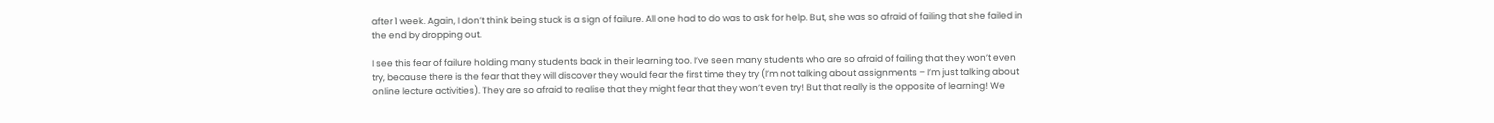after 1 week. Again, I don’t think being stuck is a sign of failure. All one had to do was to ask for help. But, she was so afraid of failing that she failed in the end by dropping out.

I see this fear of failure holding many students back in their learning too. I’ve seen many students who are so afraid of failing that they won’t even try, because there is the fear that they will discover they would fear the first time they try (I’m not talking about assignments – I’m just talking about online lecture activities). They are so afraid to realise that they might fear that they won’t even try! But that really is the opposite of learning! We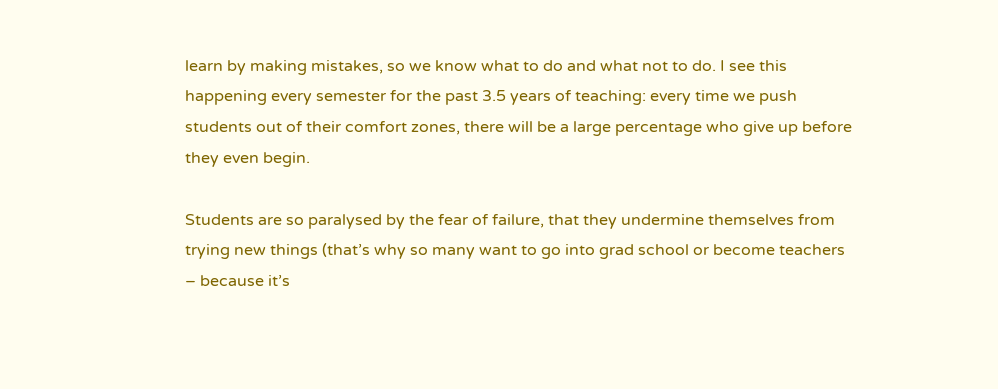learn by making mistakes, so we know what to do and what not to do. I see this happening every semester for the past 3.5 years of teaching: every time we push students out of their comfort zones, there will be a large percentage who give up before they even begin.

Students are so paralysed by the fear of failure, that they undermine themselves from trying new things (that’s why so many want to go into grad school or become teachers – because it’s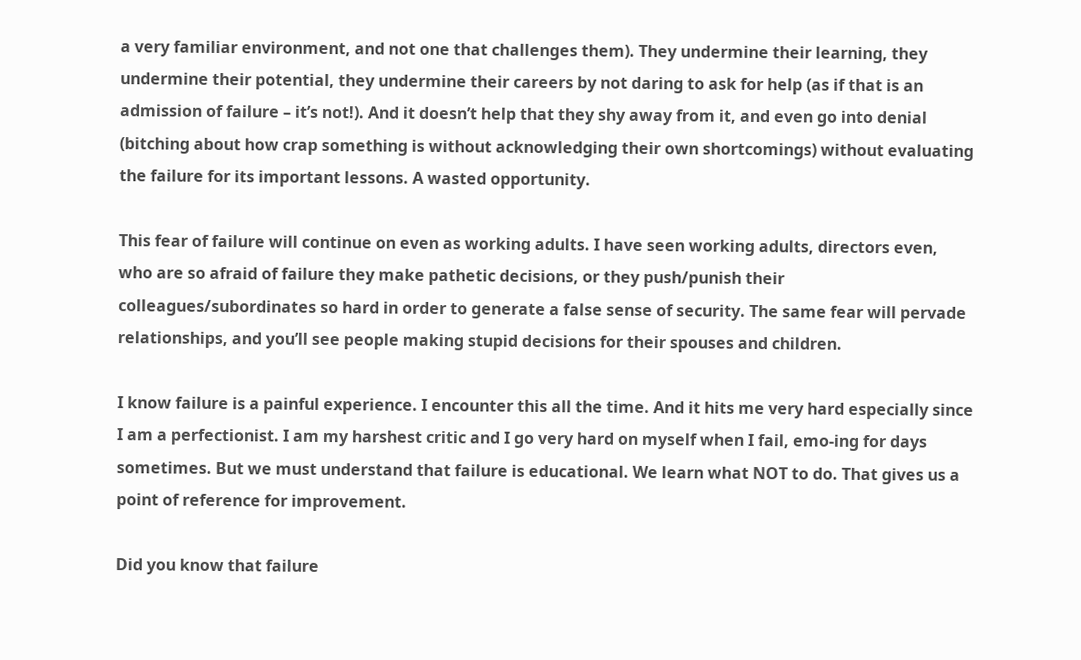a very familiar environment, and not one that challenges them). They undermine their learning, they undermine their potential, they undermine their careers by not daring to ask for help (as if that is an admission of failure – it’s not!). And it doesn’t help that they shy away from it, and even go into denial (bitching about how crap something is without acknowledging their own shortcomings) without evaluating the failure for its important lessons. A wasted opportunity.

This fear of failure will continue on even as working adults. I have seen working adults, directors even, who are so afraid of failure they make pathetic decisions, or they push/punish their colleagues/subordinates so hard in order to generate a false sense of security. The same fear will pervade relationships, and you’ll see people making stupid decisions for their spouses and children.

I know failure is a painful experience. I encounter this all the time. And it hits me very hard especially since I am a perfectionist. I am my harshest critic and I go very hard on myself when I fail, emo-ing for days sometimes. But we must understand that failure is educational. We learn what NOT to do. That gives us a point of reference for improvement.

Did you know that failure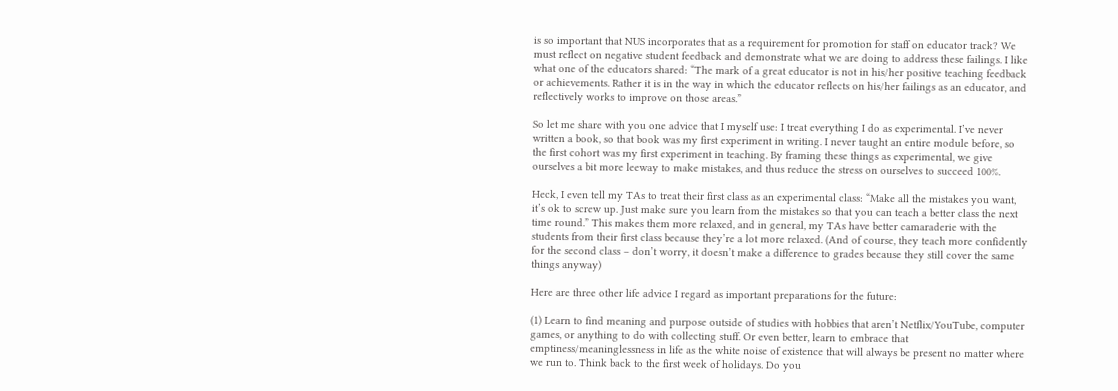is so important that NUS incorporates that as a requirement for promotion for staff on educator track? We must reflect on negative student feedback and demonstrate what we are doing to address these failings. I like what one of the educators shared: “The mark of a great educator is not in his/her positive teaching feedback or achievements. Rather it is in the way in which the educator reflects on his/her failings as an educator, and reflectively works to improve on those areas.”

So let me share with you one advice that I myself use: I treat everything I do as experimental. I’ve never written a book, so that book was my first experiment in writing. I never taught an entire module before, so the first cohort was my first experiment in teaching. By framing these things as experimental, we give ourselves a bit more leeway to make mistakes, and thus reduce the stress on ourselves to succeed 100%.

Heck, I even tell my TAs to treat their first class as an experimental class: “Make all the mistakes you want, it’s ok to screw up. Just make sure you learn from the mistakes so that you can teach a better class the next time round.” This makes them more relaxed, and in general, my TAs have better camaraderie with the students from their first class because they’re a lot more relaxed. (And of course, they teach more confidently for the second class – don’t worry, it doesn’t make a difference to grades because they still cover the same things anyway)

Here are three other life advice I regard as important preparations for the future:

(1) Learn to find meaning and purpose outside of studies with hobbies that aren’t Netflix/YouTube, computer games, or anything to do with collecting stuff. Or even better, learn to embrace that emptiness/meaninglessness in life as the white noise of existence that will always be present no matter where we run to. Think back to the first week of holidays. Do you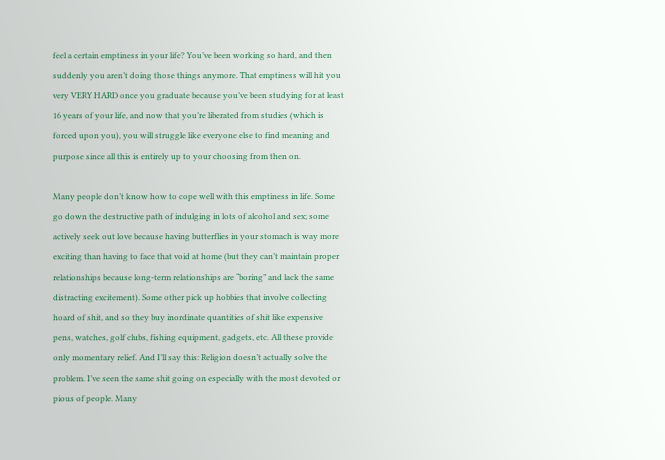feel a certain emptiness in your life? You’ve been working so hard, and then suddenly you aren’t doing those things anymore. That emptiness will hit you very VERY HARD once you graduate because you’ve been studying for at least 16 years of your life, and now that you’re liberated from studies (which is forced upon you), you will struggle like everyone else to find meaning and purpose since all this is entirely up to your choosing from then on.

Many people don’t know how to cope well with this emptiness in life. Some go down the destructive path of indulging in lots of alcohol and sex; some actively seek out love because having butterflies in your stomach is way more exciting than having to face that void at home (but they can’t maintain proper relationships because long-term relationships are “boring” and lack the same distracting excitement). Some other pick up hobbies that involve collecting hoard of shit, and so they buy inordinate quantities of shit like expensive pens, watches, golf clubs, fishing equipment, gadgets, etc. All these provide only momentary relief. And I’ll say this: Religion doesn’t actually solve the problem. I’ve seen the same shit going on especially with the most devoted or pious of people. Many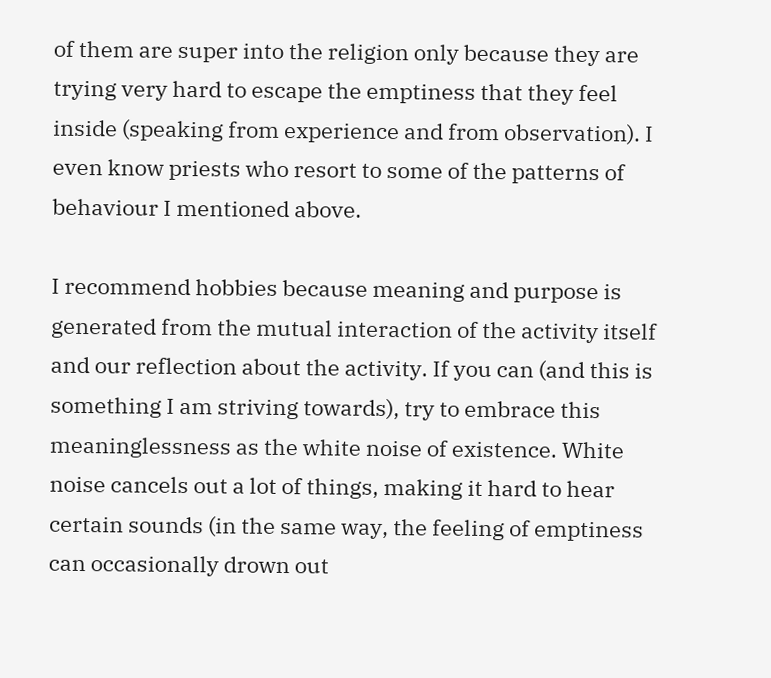of them are super into the religion only because they are trying very hard to escape the emptiness that they feel inside (speaking from experience and from observation). I even know priests who resort to some of the patterns of behaviour I mentioned above.

I recommend hobbies because meaning and purpose is generated from the mutual interaction of the activity itself and our reflection about the activity. If you can (and this is something I am striving towards), try to embrace this meaninglessness as the white noise of existence. White noise cancels out a lot of things, making it hard to hear certain sounds (in the same way, the feeling of emptiness can occasionally drown out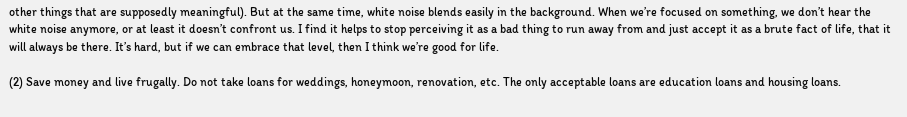other things that are supposedly meaningful). But at the same time, white noise blends easily in the background. When we’re focused on something, we don’t hear the white noise anymore, or at least it doesn’t confront us. I find it helps to stop perceiving it as a bad thing to run away from and just accept it as a brute fact of life, that it will always be there. It’s hard, but if we can embrace that level, then I think we’re good for life.

(2) Save money and live frugally. Do not take loans for weddings, honeymoon, renovation, etc. The only acceptable loans are education loans and housing loans.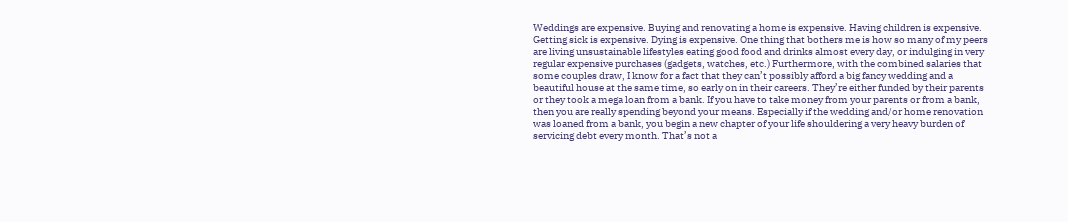Weddings are expensive. Buying and renovating a home is expensive. Having children is expensive. Getting sick is expensive. Dying is expensive. One thing that bothers me is how so many of my peers are living unsustainable lifestyles eating good food and drinks almost every day, or indulging in very regular expensive purchases (gadgets, watches, etc.) Furthermore, with the combined salaries that some couples draw, I know for a fact that they can’t possibly afford a big fancy wedding and a beautiful house at the same time, so early on in their careers. They’re either funded by their parents or they took a mega loan from a bank. If you have to take money from your parents or from a bank, then you are really spending beyond your means. Especially if the wedding and/or home renovation was loaned from a bank, you begin a new chapter of your life shouldering a very heavy burden of servicing debt every month. That’s not a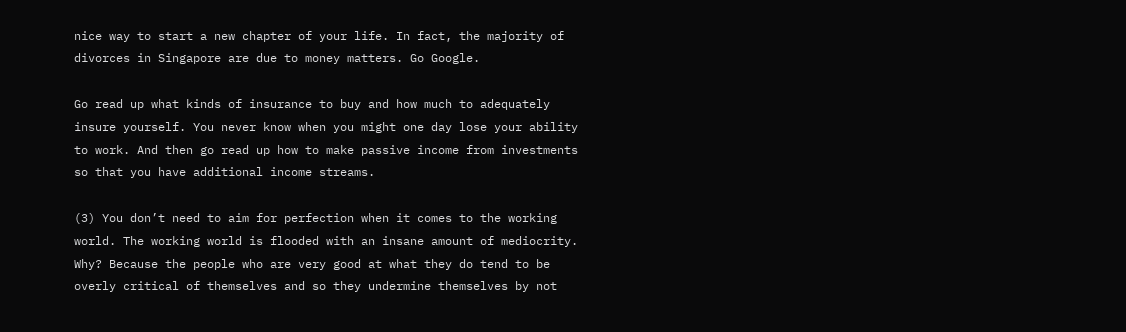nice way to start a new chapter of your life. In fact, the majority of divorces in Singapore are due to money matters. Go Google.

Go read up what kinds of insurance to buy and how much to adequately insure yourself. You never know when you might one day lose your ability to work. And then go read up how to make passive income from investments so that you have additional income streams.

(3) You don’t need to aim for perfection when it comes to the working world. The working world is flooded with an insane amount of mediocrity. Why? Because the people who are very good at what they do tend to be overly critical of themselves and so they undermine themselves by not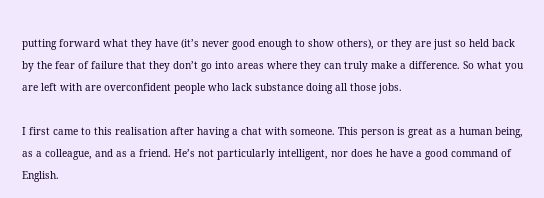putting forward what they have (it’s never good enough to show others), or they are just so held back by the fear of failure that they don’t go into areas where they can truly make a difference. So what you are left with are overconfident people who lack substance doing all those jobs.

I first came to this realisation after having a chat with someone. This person is great as a human being, as a colleague, and as a friend. He’s not particularly intelligent, nor does he have a good command of English.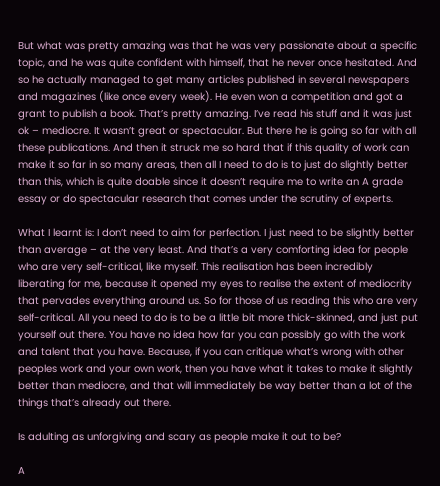But what was pretty amazing was that he was very passionate about a specific topic, and he was quite confident with himself, that he never once hesitated. And so he actually managed to get many articles published in several newspapers and magazines (like once every week). He even won a competition and got a grant to publish a book. That’s pretty amazing. I’ve read his stuff and it was just ok – mediocre. It wasn’t great or spectacular. But there he is going so far with all these publications. And then it struck me so hard that if this quality of work can make it so far in so many areas, then all I need to do is to just do slightly better than this, which is quite doable since it doesn’t require me to write an A grade essay or do spectacular research that comes under the scrutiny of experts.

What I learnt is: I don’t need to aim for perfection. I just need to be slightly better than average – at the very least. And that’s a very comforting idea for people who are very self-critical, like myself. This realisation has been incredibly liberating for me, because it opened my eyes to realise the extent of mediocrity that pervades everything around us. So for those of us reading this who are very self-critical. All you need to do is to be a little bit more thick-skinned, and just put yourself out there. You have no idea how far you can possibly go with the work and talent that you have. Because, if you can critique what’s wrong with other peoples work and your own work, then you have what it takes to make it slightly better than mediocre, and that will immediately be way better than a lot of the things that’s already out there.

Is adulting as unforgiving and scary as people make it out to be?

A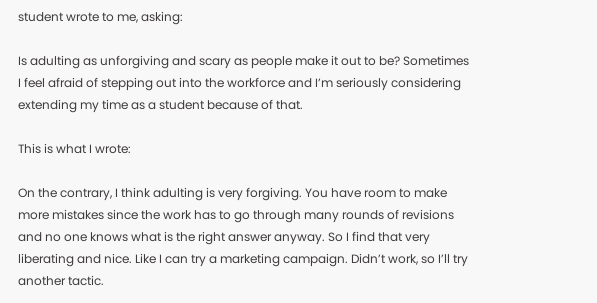student wrote to me, asking:

Is adulting as unforgiving and scary as people make it out to be? Sometimes I feel afraid of stepping out into the workforce and I’m seriously considering extending my time as a student because of that.

This is what I wrote:

On the contrary, I think adulting is very forgiving. You have room to make more mistakes since the work has to go through many rounds of revisions and no one knows what is the right answer anyway. So I find that very liberating and nice. Like I can try a marketing campaign. Didn’t work, so I’ll try another tactic.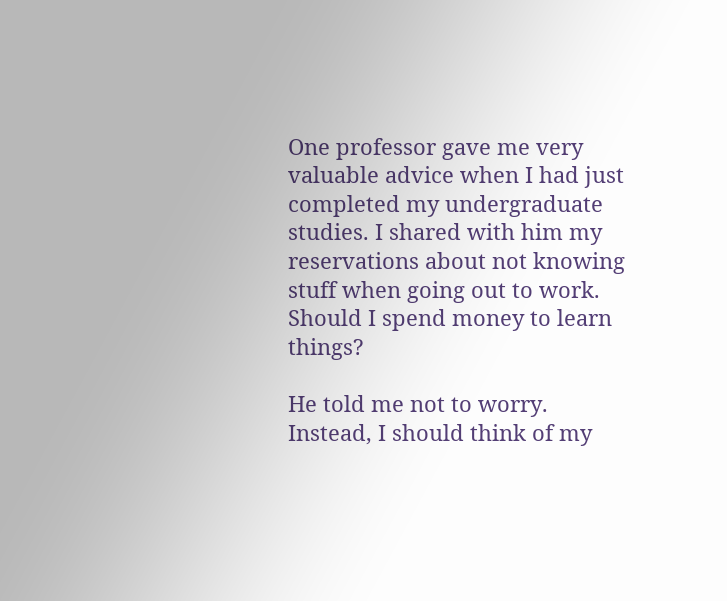One professor gave me very valuable advice when I had just completed my undergraduate studies. I shared with him my reservations about not knowing stuff when going out to work. Should I spend money to learn things?

He told me not to worry. Instead, I should think of my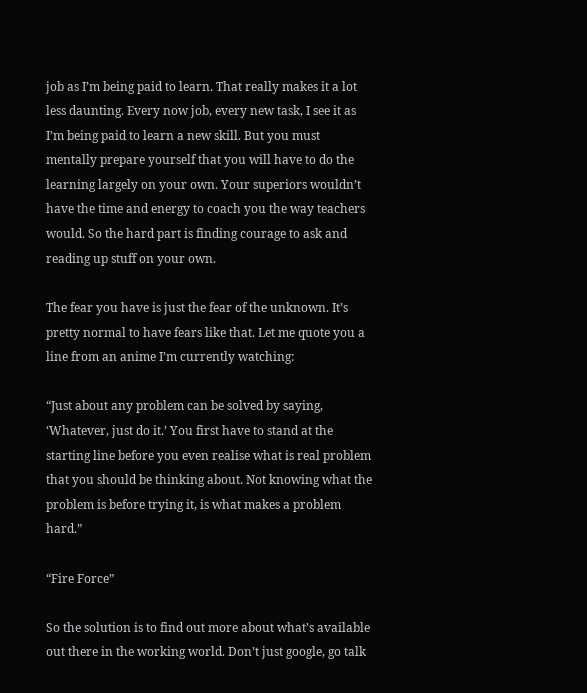job as I’m being paid to learn. That really makes it a lot less daunting. Every now job, every new task, I see it as I’m being paid to learn a new skill. But you must mentally prepare yourself that you will have to do the learning largely on your own. Your superiors wouldn’t have the time and energy to coach you the way teachers would. So the hard part is finding courage to ask and reading up stuff on your own.

The fear you have is just the fear of the unknown. It’s pretty normal to have fears like that. Let me quote you a line from an anime I’m currently watching:

“Just about any problem can be solved by saying, ‘Whatever, just do it.’ You first have to stand at the starting line before you even realise what is real problem that you should be thinking about. Not knowing what the problem is before trying it, is what makes a problem hard.”

“Fire Force”

So the solution is to find out more about what’s available out there in the working world. Don’t just google, go talk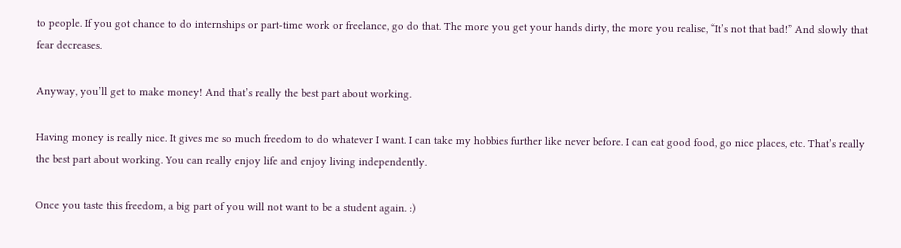to people. If you got chance to do internships or part-time work or freelance, go do that. The more you get your hands dirty, the more you realise, “It’s not that bad!” And slowly that fear decreases.

Anyway, you’ll get to make money! And that’s really the best part about working.

Having money is really nice. It gives me so much freedom to do whatever I want. I can take my hobbies further like never before. I can eat good food, go nice places, etc. That’s really the best part about working. You can really enjoy life and enjoy living independently.

Once you taste this freedom, a big part of you will not want to be a student again. :)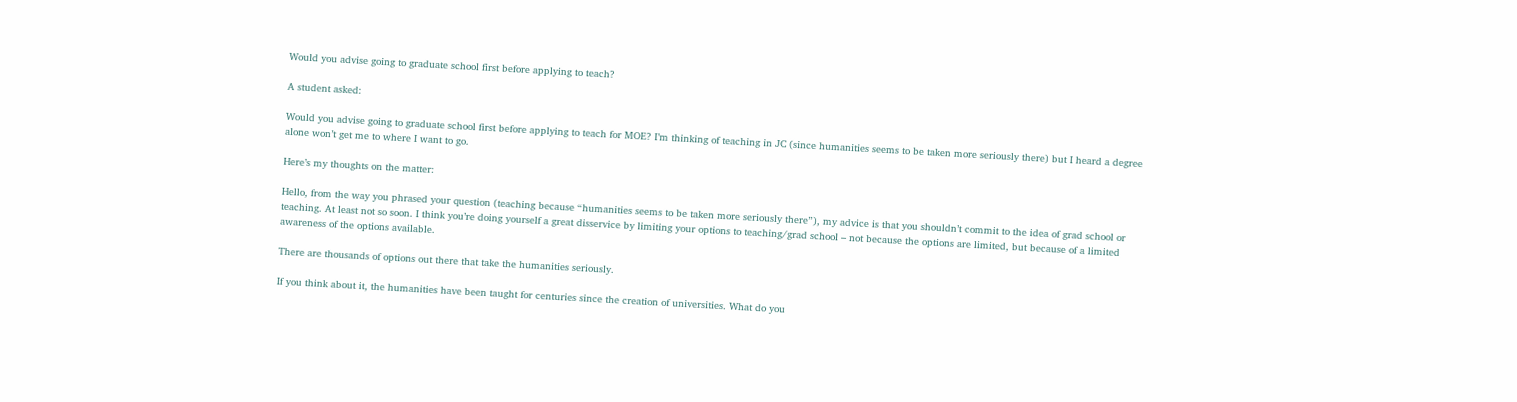Would you advise going to graduate school first before applying to teach?

A student asked:

Would you advise going to graduate school first before applying to teach for MOE? I’m thinking of teaching in JC (since humanities seems to be taken more seriously there) but I heard a degree alone won’t get me to where I want to go.

Here’s my thoughts on the matter:

Hello, from the way you phrased your question (teaching because “humanities seems to be taken more seriously there”), my advice is that you shouldn’t commit to the idea of grad school or teaching. At least not so soon. I think you’re doing yourself a great disservice by limiting your options to teaching/grad school – not because the options are limited, but because of a limited awareness of the options available.

There are thousands of options out there that take the humanities seriously.

If you think about it, the humanities have been taught for centuries since the creation of universities. What do you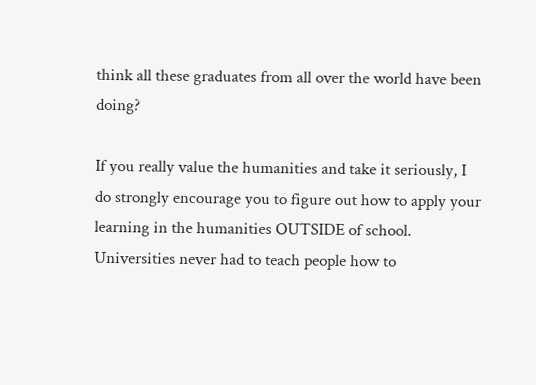think all these graduates from all over the world have been doing?

If you really value the humanities and take it seriously, I do strongly encourage you to figure out how to apply your learning in the humanities OUTSIDE of school. Universities never had to teach people how to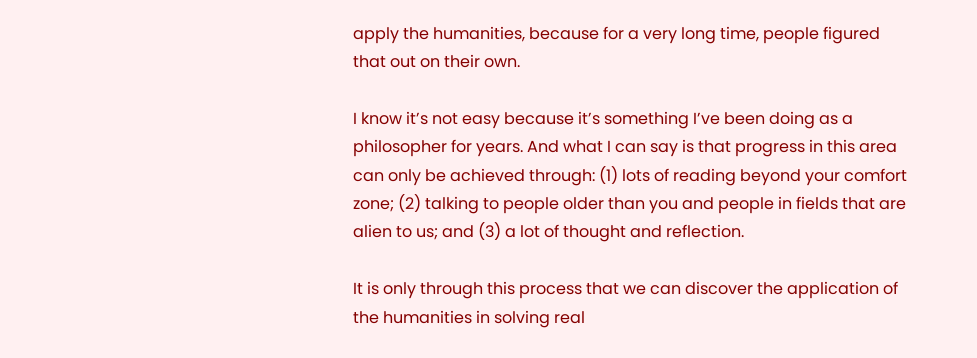apply the humanities, because for a very long time, people figured that out on their own.

I know it’s not easy because it’s something I’ve been doing as a philosopher for years. And what I can say is that progress in this area can only be achieved through: (1) lots of reading beyond your comfort zone; (2) talking to people older than you and people in fields that are alien to us; and (3) a lot of thought and reflection.

It is only through this process that we can discover the application of the humanities in solving real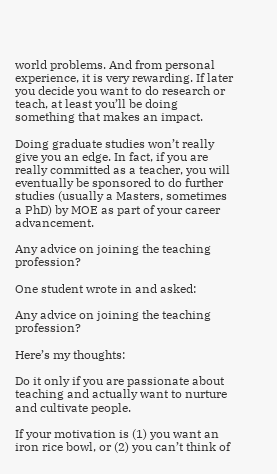world problems. And from personal experience, it is very rewarding. If later you decide you want to do research or teach, at least you’ll be doing something that makes an impact.

Doing graduate studies won’t really give you an edge. In fact, if you are really committed as a teacher, you will eventually be sponsored to do further studies (usually a Masters, sometimes a PhD) by MOE as part of your career advancement.

Any advice on joining the teaching profession?

One student wrote in and asked:

Any advice on joining the teaching profession?

Here’s my thoughts:

Do it only if you are passionate about teaching and actually want to nurture and cultivate people.

If your motivation is (1) you want an iron rice bowl, or (2) you can’t think of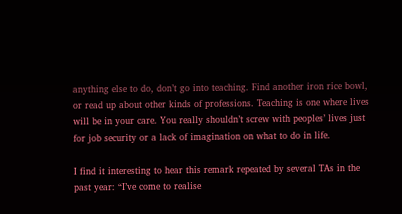anything else to do, don’t go into teaching. Find another iron rice bowl, or read up about other kinds of professions. Teaching is one where lives will be in your care. You really shouldn’t screw with peoples’ lives just for job security or a lack of imagination on what to do in life.

I find it interesting to hear this remark repeated by several TAs in the past year: “I’ve come to realise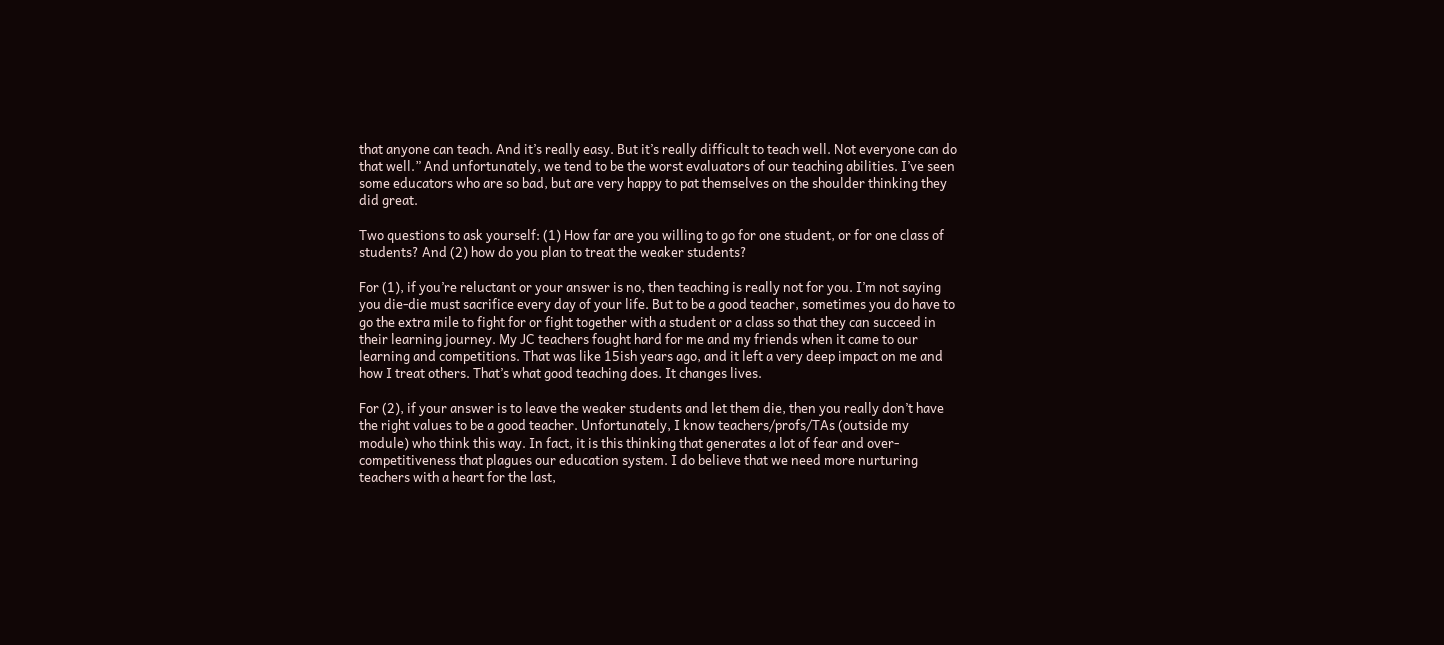that anyone can teach. And it’s really easy. But it’s really difficult to teach well. Not everyone can do that well.” And unfortunately, we tend to be the worst evaluators of our teaching abilities. I’ve seen some educators who are so bad, but are very happy to pat themselves on the shoulder thinking they did great.

Two questions to ask yourself: (1) How far are you willing to go for one student, or for one class of students? And (2) how do you plan to treat the weaker students?

For (1), if you’re reluctant or your answer is no, then teaching is really not for you. I’m not saying you die-die must sacrifice every day of your life. But to be a good teacher, sometimes you do have to go the extra mile to fight for or fight together with a student or a class so that they can succeed in their learning journey. My JC teachers fought hard for me and my friends when it came to our learning and competitions. That was like 15ish years ago, and it left a very deep impact on me and how I treat others. That’s what good teaching does. It changes lives.

For (2), if your answer is to leave the weaker students and let them die, then you really don’t have the right values to be a good teacher. Unfortunately, I know teachers/profs/TAs (outside my module) who think this way. In fact, it is this thinking that generates a lot of fear and over-competitiveness that plagues our education system. I do believe that we need more nurturing teachers with a heart for the last,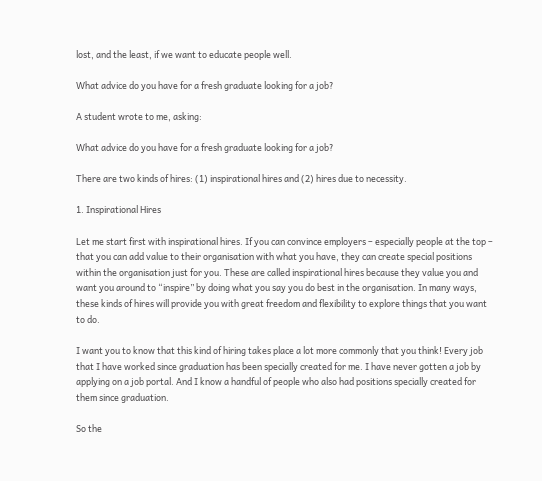lost, and the least, if we want to educate people well.

What advice do you have for a fresh graduate looking for a job?

A student wrote to me, asking:

What advice do you have for a fresh graduate looking for a job?

There are two kinds of hires: (1) inspirational hires and (2) hires due to necessity.

1. Inspirational Hires

Let me start first with inspirational hires. If you can convince employers – especially people at the top – that you can add value to their organisation with what you have, they can create special positions within the organisation just for you. These are called inspirational hires because they value you and want you around to “inspire” by doing what you say you do best in the organisation. In many ways, these kinds of hires will provide you with great freedom and flexibility to explore things that you want to do.

I want you to know that this kind of hiring takes place a lot more commonly that you think! Every job that I have worked since graduation has been specially created for me. I have never gotten a job by applying on a job portal. And I know a handful of people who also had positions specially created for them since graduation.

So the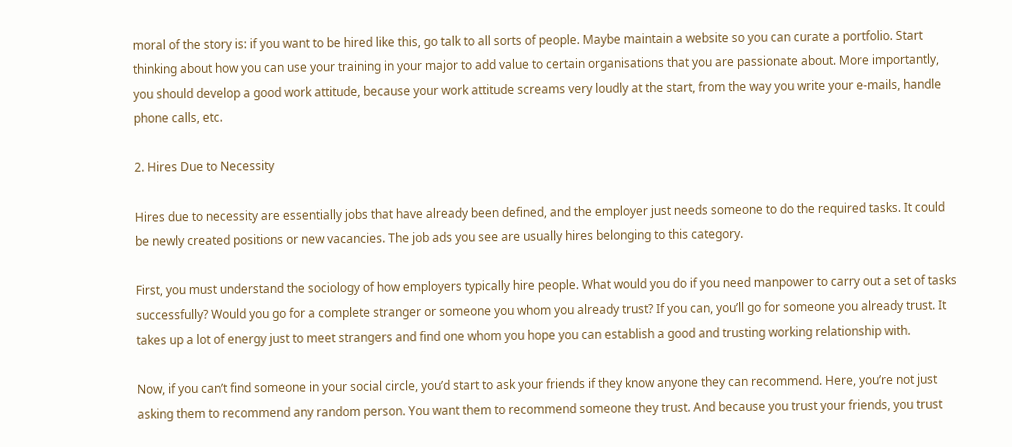moral of the story is: if you want to be hired like this, go talk to all sorts of people. Maybe maintain a website so you can curate a portfolio. Start thinking about how you can use your training in your major to add value to certain organisations that you are passionate about. More importantly, you should develop a good work attitude, because your work attitude screams very loudly at the start, from the way you write your e-mails, handle phone calls, etc.

2. Hires Due to Necessity

Hires due to necessity are essentially jobs that have already been defined, and the employer just needs someone to do the required tasks. It could be newly created positions or new vacancies. The job ads you see are usually hires belonging to this category.

First, you must understand the sociology of how employers typically hire people. What would you do if you need manpower to carry out a set of tasks successfully? Would you go for a complete stranger or someone you whom you already trust? If you can, you’ll go for someone you already trust. It takes up a lot of energy just to meet strangers and find one whom you hope you can establish a good and trusting working relationship with.

Now, if you can’t find someone in your social circle, you’d start to ask your friends if they know anyone they can recommend. Here, you’re not just asking them to recommend any random person. You want them to recommend someone they trust. And because you trust your friends, you trust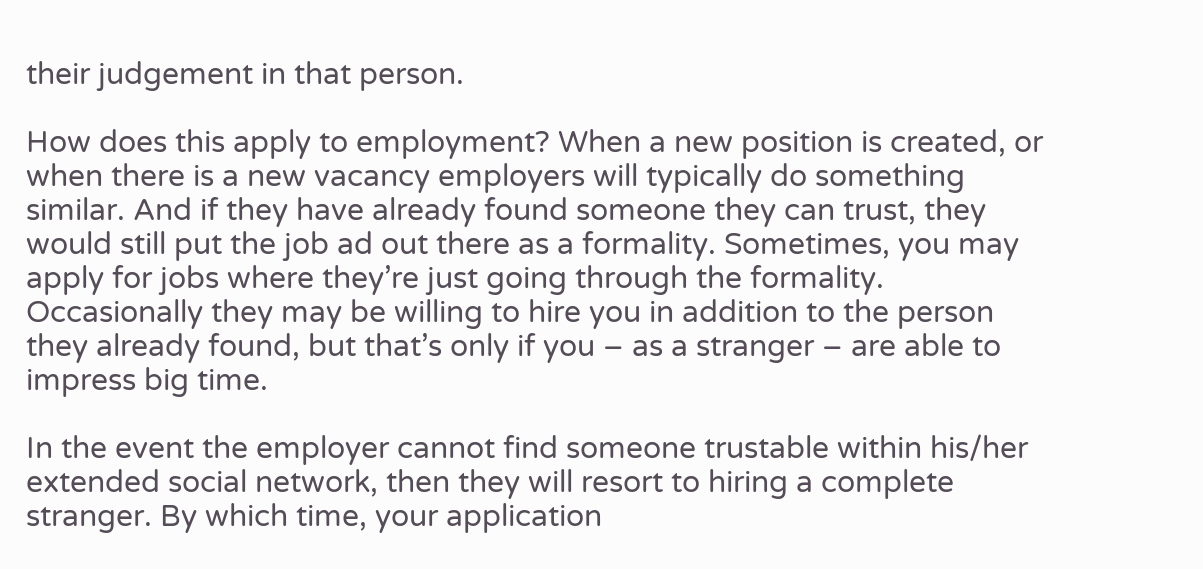their judgement in that person.

How does this apply to employment? When a new position is created, or when there is a new vacancy employers will typically do something similar. And if they have already found someone they can trust, they would still put the job ad out there as a formality. Sometimes, you may apply for jobs where they’re just going through the formality. Occasionally they may be willing to hire you in addition to the person they already found, but that’s only if you – as a stranger – are able to impress big time.

In the event the employer cannot find someone trustable within his/her extended social network, then they will resort to hiring a complete stranger. By which time, your application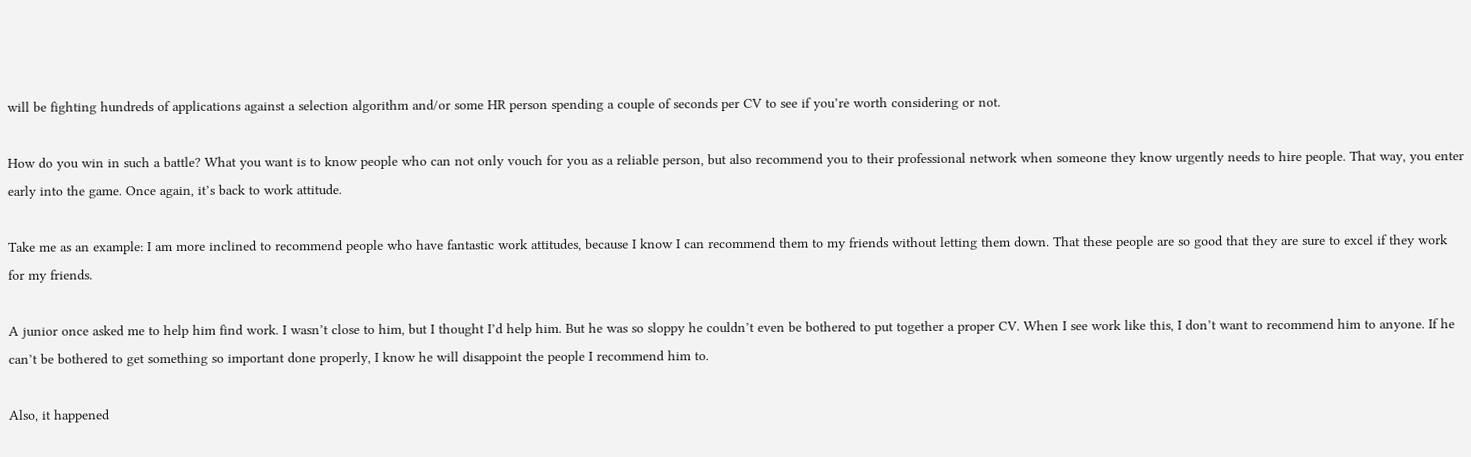will be fighting hundreds of applications against a selection algorithm and/or some HR person spending a couple of seconds per CV to see if you’re worth considering or not.

How do you win in such a battle? What you want is to know people who can not only vouch for you as a reliable person, but also recommend you to their professional network when someone they know urgently needs to hire people. That way, you enter early into the game. Once again, it’s back to work attitude.

Take me as an example: I am more inclined to recommend people who have fantastic work attitudes, because I know I can recommend them to my friends without letting them down. That these people are so good that they are sure to excel if they work for my friends.

A junior once asked me to help him find work. I wasn’t close to him, but I thought I’d help him. But he was so sloppy he couldn’t even be bothered to put together a proper CV. When I see work like this, I don’t want to recommend him to anyone. If he can’t be bothered to get something so important done properly, I know he will disappoint the people I recommend him to.

Also, it happened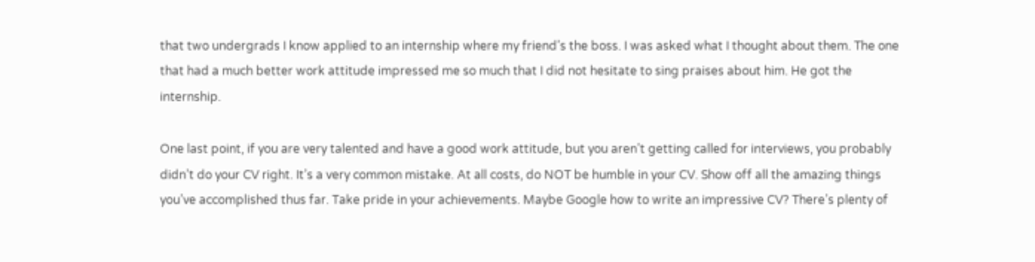that two undergrads I know applied to an internship where my friend’s the boss. I was asked what I thought about them. The one that had a much better work attitude impressed me so much that I did not hesitate to sing praises about him. He got the internship.

One last point, if you are very talented and have a good work attitude, but you aren’t getting called for interviews, you probably didn’t do your CV right. It’s a very common mistake. At all costs, do NOT be humble in your CV. Show off all the amazing things you’ve accomplished thus far. Take pride in your achievements. Maybe Google how to write an impressive CV? There’s plenty of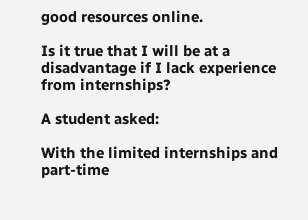good resources online.

Is it true that I will be at a disadvantage if I lack experience from internships?

A student asked:

With the limited internships and part-time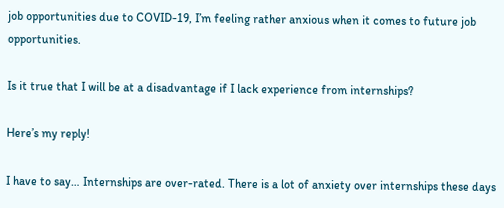job opportunities due to COVID-19, I’m feeling rather anxious when it comes to future job opportunities.

Is it true that I will be at a disadvantage if I lack experience from internships?

Here’s my reply!

I have to say… Internships are over-rated. There is a lot of anxiety over internships these days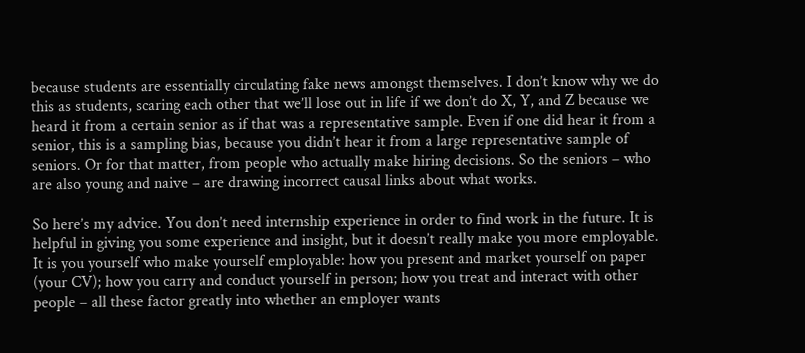because students are essentially circulating fake news amongst themselves. I don’t know why we do this as students, scaring each other that we’ll lose out in life if we don’t do X, Y, and Z because we heard it from a certain senior as if that was a representative sample. Even if one did hear it from a senior, this is a sampling bias, because you didn’t hear it from a large representative sample of seniors. Or for that matter, from people who actually make hiring decisions. So the seniors – who are also young and naive – are drawing incorrect causal links about what works.

So here’s my advice. You don’t need internship experience in order to find work in the future. It is helpful in giving you some experience and insight, but it doesn’t really make you more employable. It is you yourself who make yourself employable: how you present and market yourself on paper (your CV); how you carry and conduct yourself in person; how you treat and interact with other people – all these factor greatly into whether an employer wants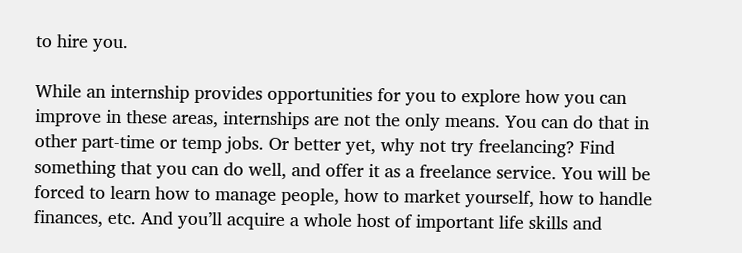to hire you.

While an internship provides opportunities for you to explore how you can improve in these areas, internships are not the only means. You can do that in other part-time or temp jobs. Or better yet, why not try freelancing? Find something that you can do well, and offer it as a freelance service. You will be forced to learn how to manage people, how to market yourself, how to handle finances, etc. And you’ll acquire a whole host of important life skills and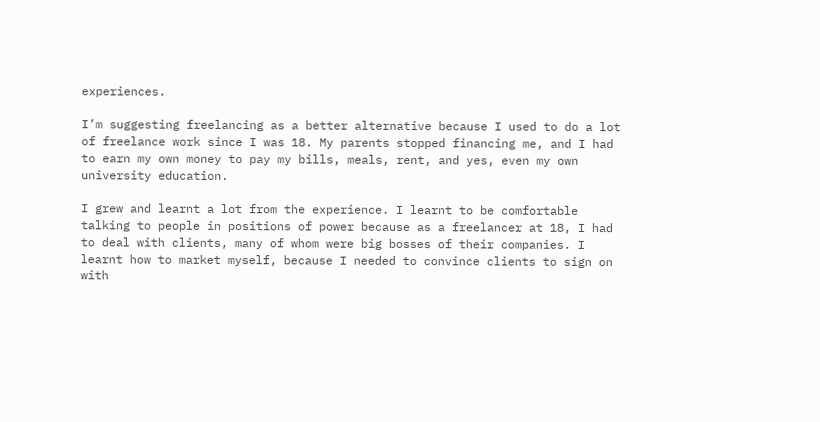experiences.

I’m suggesting freelancing as a better alternative because I used to do a lot of freelance work since I was 18. My parents stopped financing me, and I had to earn my own money to pay my bills, meals, rent, and yes, even my own university education.

I grew and learnt a lot from the experience. I learnt to be comfortable talking to people in positions of power because as a freelancer at 18, I had to deal with clients, many of whom were big bosses of their companies. I learnt how to market myself, because I needed to convince clients to sign on with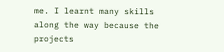me. I learnt many skills along the way because the projects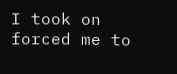I took on forced me to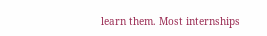learn them. Most internships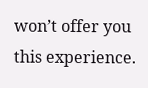won’t offer you this experience.